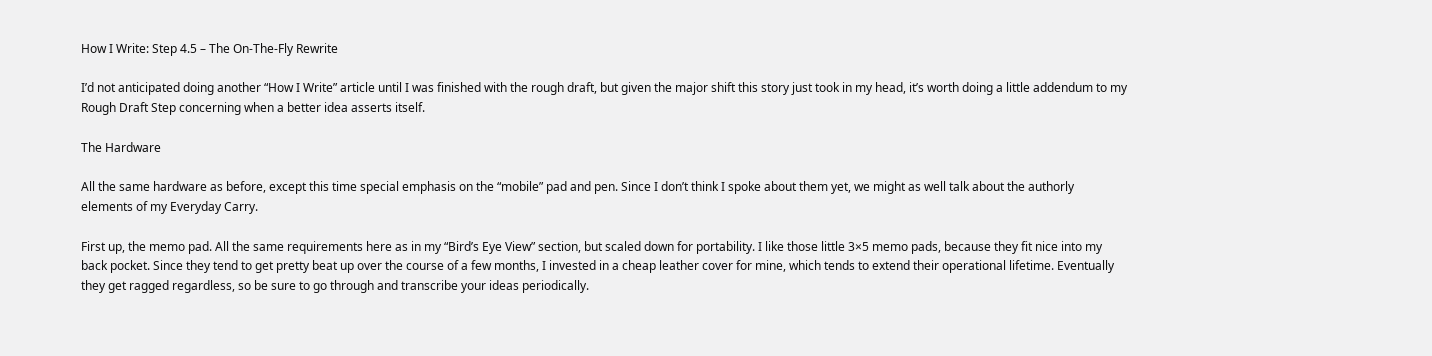How I Write: Step 4.5 – The On-The-Fly Rewrite

I’d not anticipated doing another “How I Write” article until I was finished with the rough draft, but given the major shift this story just took in my head, it’s worth doing a little addendum to my Rough Draft Step concerning when a better idea asserts itself.

The Hardware

All the same hardware as before, except this time special emphasis on the “mobile” pad and pen. Since I don’t think I spoke about them yet, we might as well talk about the authorly elements of my Everyday Carry.

First up, the memo pad. All the same requirements here as in my “Bird’s Eye View” section, but scaled down for portability. I like those little 3×5 memo pads, because they fit nice into my back pocket. Since they tend to get pretty beat up over the course of a few months, I invested in a cheap leather cover for mine, which tends to extend their operational lifetime. Eventually they get ragged regardless, so be sure to go through and transcribe your ideas periodically.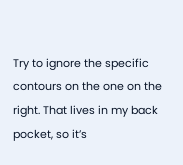Try to ignore the specific contours on the one on the right. That lives in my back pocket, so it’s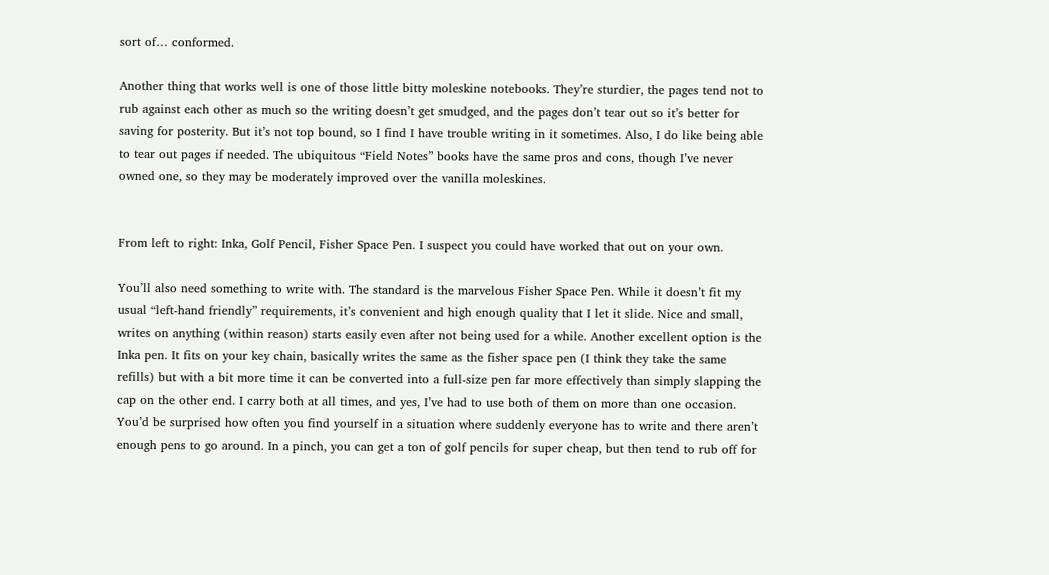sort of… conformed.

Another thing that works well is one of those little bitty moleskine notebooks. They’re sturdier, the pages tend not to rub against each other as much so the writing doesn’t get smudged, and the pages don’t tear out so it’s better for saving for posterity. But it’s not top bound, so I find I have trouble writing in it sometimes. Also, I do like being able to tear out pages if needed. The ubiquitous “Field Notes” books have the same pros and cons, though I’ve never owned one, so they may be moderately improved over the vanilla moleskines.


From left to right: Inka, Golf Pencil, Fisher Space Pen. I suspect you could have worked that out on your own.

You’ll also need something to write with. The standard is the marvelous Fisher Space Pen. While it doesn’t fit my usual “left-hand friendly” requirements, it’s convenient and high enough quality that I let it slide. Nice and small, writes on anything (within reason) starts easily even after not being used for a while. Another excellent option is the Inka pen. It fits on your key chain, basically writes the same as the fisher space pen (I think they take the same refills) but with a bit more time it can be converted into a full-size pen far more effectively than simply slapping the cap on the other end. I carry both at all times, and yes, I’ve had to use both of them on more than one occasion. You’d be surprised how often you find yourself in a situation where suddenly everyone has to write and there aren’t enough pens to go around. In a pinch, you can get a ton of golf pencils for super cheap, but then tend to rub off for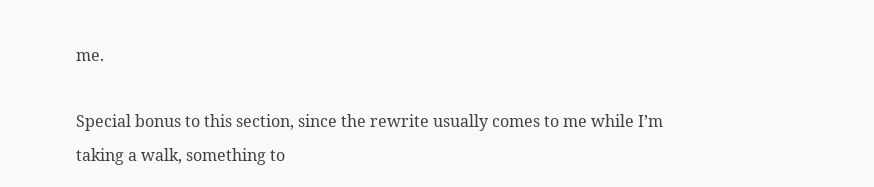me.

Special bonus to this section, since the rewrite usually comes to me while I’m taking a walk, something to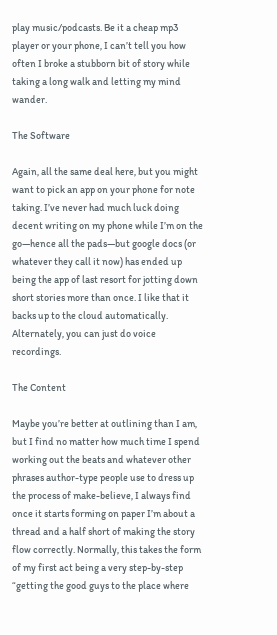play music/podcasts. Be it a cheap mp3 player or your phone, I can’t tell you how often I broke a stubborn bit of story while taking a long walk and letting my mind wander.

The Software

Again, all the same deal here, but you might want to pick an app on your phone for note taking. I’ve never had much luck doing decent writing on my phone while I’m on the go—hence all the pads—but google docs (or whatever they call it now) has ended up being the app of last resort for jotting down short stories more than once. I like that it backs up to the cloud automatically. Alternately, you can just do voice recordings.

The Content

Maybe you’re better at outlining than I am, but I find no matter how much time I spend working out the beats and whatever other phrases author-type people use to dress up the process of make-believe, I always find once it starts forming on paper I’m about a thread and a half short of making the story flow correctly. Normally, this takes the form of my first act being a very step-by-step “getting the good guys to the place where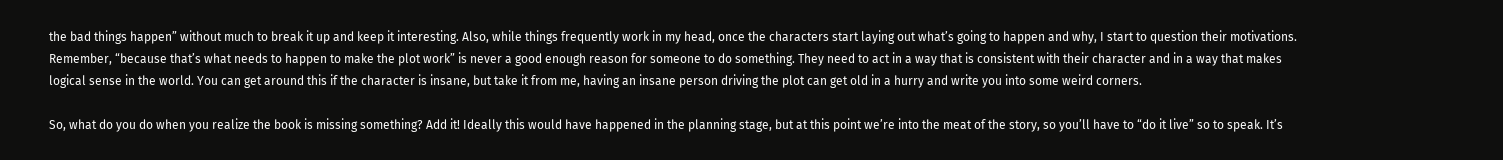the bad things happen” without much to break it up and keep it interesting. Also, while things frequently work in my head, once the characters start laying out what’s going to happen and why, I start to question their motivations. Remember, “because that’s what needs to happen to make the plot work” is never a good enough reason for someone to do something. They need to act in a way that is consistent with their character and in a way that makes logical sense in the world. You can get around this if the character is insane, but take it from me, having an insane person driving the plot can get old in a hurry and write you into some weird corners.

So, what do you do when you realize the book is missing something? Add it! Ideally this would have happened in the planning stage, but at this point we’re into the meat of the story, so you’ll have to “do it live” so to speak. It’s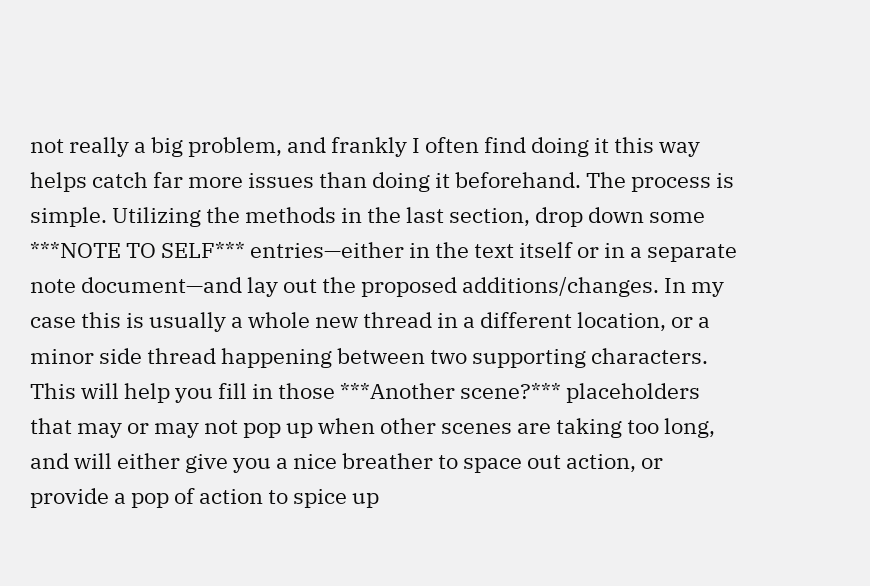not really a big problem, and frankly I often find doing it this way helps catch far more issues than doing it beforehand. The process is simple. Utilizing the methods in the last section, drop down some ***NOTE TO SELF*** entries—either in the text itself or in a separate note document—and lay out the proposed additions/changes. In my case this is usually a whole new thread in a different location, or a minor side thread happening between two supporting characters. This will help you fill in those ***Another scene?*** placeholders that may or may not pop up when other scenes are taking too long, and will either give you a nice breather to space out action, or provide a pop of action to spice up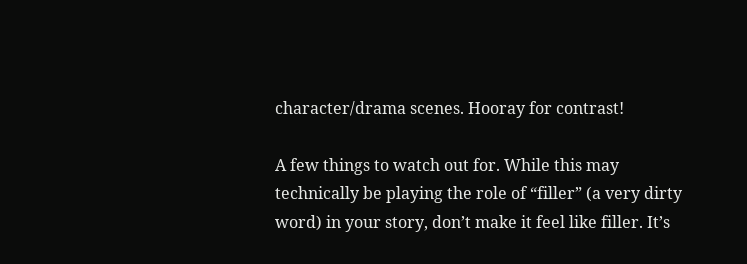character/drama scenes. Hooray for contrast!

A few things to watch out for. While this may technically be playing the role of “filler” (a very dirty word) in your story, don’t make it feel like filler. It’s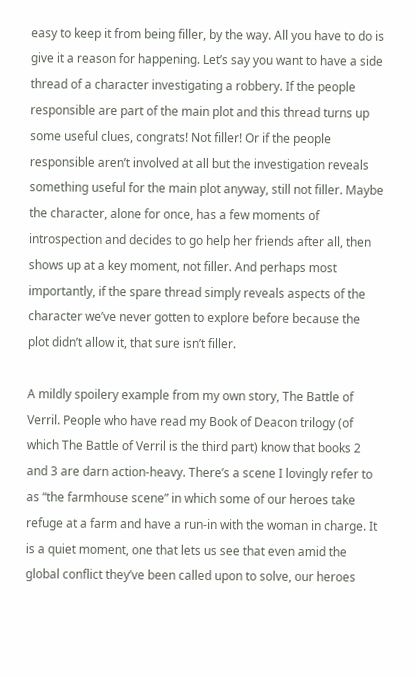easy to keep it from being filler, by the way. All you have to do is give it a reason for happening. Let’s say you want to have a side thread of a character investigating a robbery. If the people responsible are part of the main plot and this thread turns up some useful clues, congrats! Not filler! Or if the people responsible aren’t involved at all but the investigation reveals something useful for the main plot anyway, still not filler. Maybe the character, alone for once, has a few moments of introspection and decides to go help her friends after all, then shows up at a key moment, not filler. And perhaps most importantly, if the spare thread simply reveals aspects of the character we’ve never gotten to explore before because the plot didn’t allow it, that sure isn’t filler.

A mildly spoilery example from my own story, The Battle of Verril. People who have read my Book of Deacon trilogy (of which The Battle of Verril is the third part) know that books 2 and 3 are darn action-heavy. There’s a scene I lovingly refer to as “the farmhouse scene” in which some of our heroes take refuge at a farm and have a run-in with the woman in charge. It is a quiet moment, one that lets us see that even amid the global conflict they’ve been called upon to solve, our heroes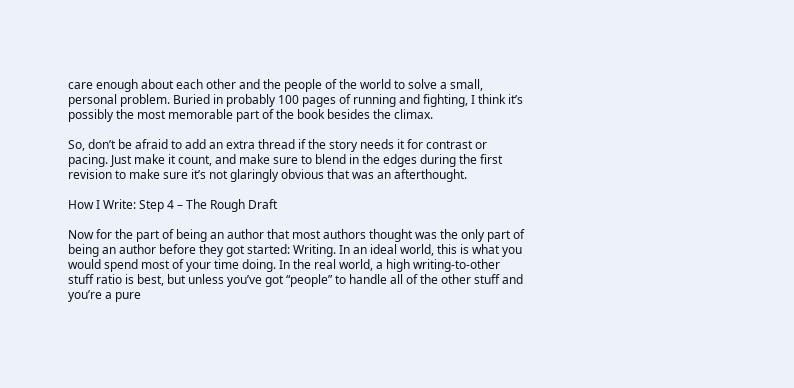care enough about each other and the people of the world to solve a small, personal problem. Buried in probably 100 pages of running and fighting, I think it’s possibly the most memorable part of the book besides the climax.

So, don’t be afraid to add an extra thread if the story needs it for contrast or pacing. Just make it count, and make sure to blend in the edges during the first revision to make sure it’s not glaringly obvious that was an afterthought.

How I Write: Step 4 – The Rough Draft

Now for the part of being an author that most authors thought was the only part of being an author before they got started: Writing. In an ideal world, this is what you would spend most of your time doing. In the real world, a high writing-to-other stuff ratio is best, but unless you’ve got “people” to handle all of the other stuff and you’re a pure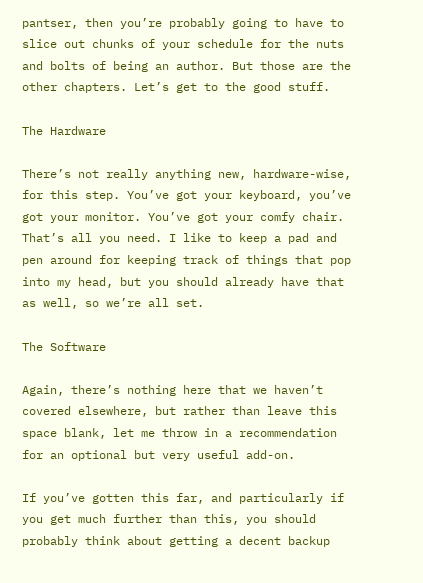pantser, then you’re probably going to have to slice out chunks of your schedule for the nuts and bolts of being an author. But those are the other chapters. Let’s get to the good stuff.

The Hardware

There’s not really anything new, hardware-wise, for this step. You’ve got your keyboard, you’ve got your monitor. You’ve got your comfy chair. That’s all you need. I like to keep a pad and pen around for keeping track of things that pop into my head, but you should already have that as well, so we’re all set.

The Software

Again, there’s nothing here that we haven’t covered elsewhere, but rather than leave this space blank, let me throw in a recommendation for an optional but very useful add-on.

If you’ve gotten this far, and particularly if you get much further than this, you should probably think about getting a decent backup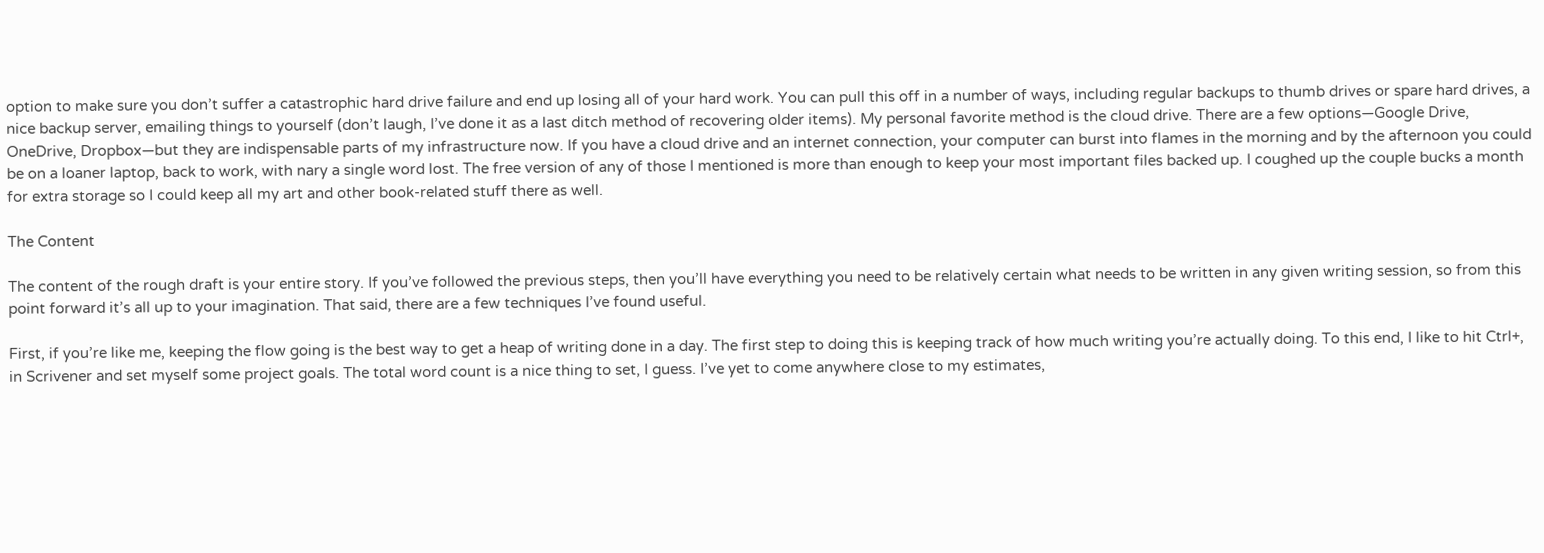option to make sure you don’t suffer a catastrophic hard drive failure and end up losing all of your hard work. You can pull this off in a number of ways, including regular backups to thumb drives or spare hard drives, a nice backup server, emailing things to yourself (don’t laugh, I’ve done it as a last ditch method of recovering older items). My personal favorite method is the cloud drive. There are a few options—Google Drive, OneDrive, Dropbox—but they are indispensable parts of my infrastructure now. If you have a cloud drive and an internet connection, your computer can burst into flames in the morning and by the afternoon you could be on a loaner laptop, back to work, with nary a single word lost. The free version of any of those I mentioned is more than enough to keep your most important files backed up. I coughed up the couple bucks a month for extra storage so I could keep all my art and other book-related stuff there as well.

The Content

The content of the rough draft is your entire story. If you’ve followed the previous steps, then you’ll have everything you need to be relatively certain what needs to be written in any given writing session, so from this point forward it’s all up to your imagination. That said, there are a few techniques I’ve found useful.

First, if you’re like me, keeping the flow going is the best way to get a heap of writing done in a day. The first step to doing this is keeping track of how much writing you’re actually doing. To this end, I like to hit Ctrl+, in Scrivener and set myself some project goals. The total word count is a nice thing to set, I guess. I’ve yet to come anywhere close to my estimates,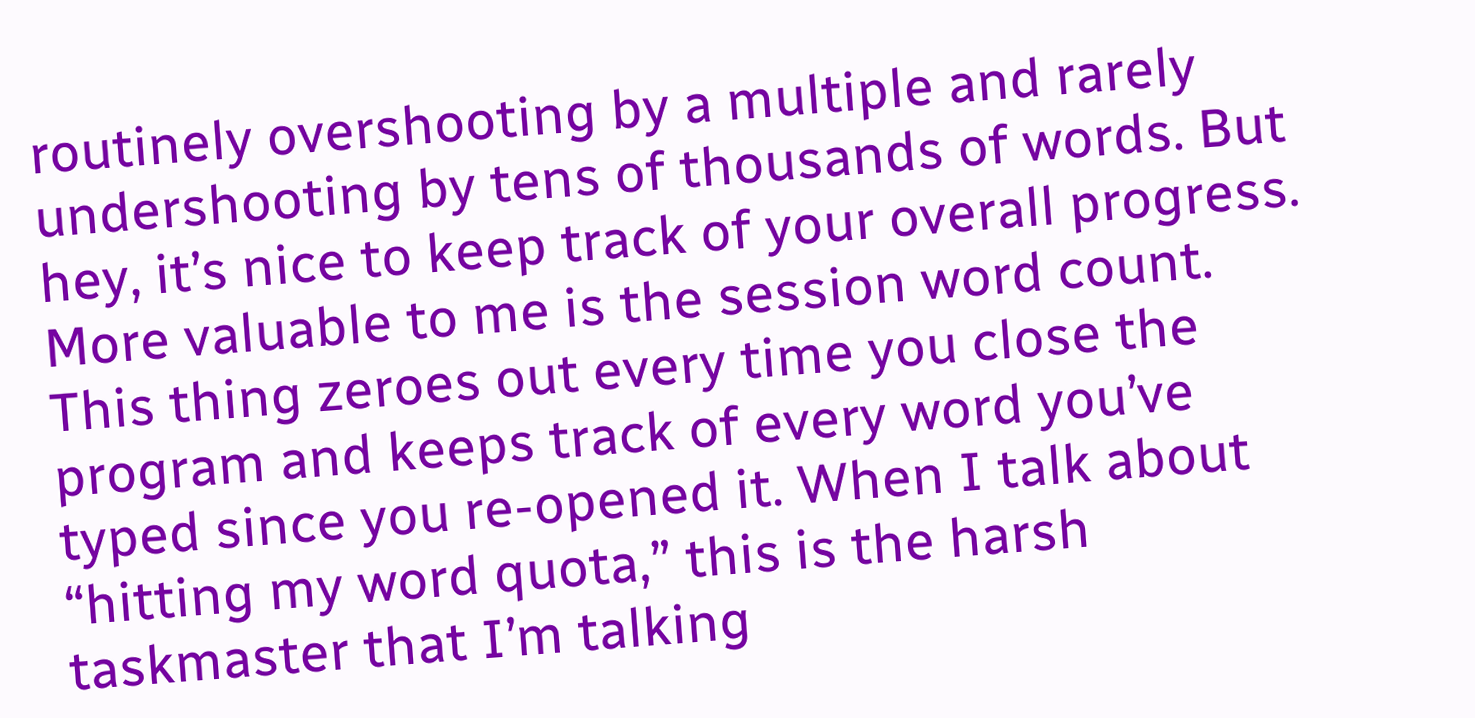routinely overshooting by a multiple and rarely undershooting by tens of thousands of words. But hey, it’s nice to keep track of your overall progress. More valuable to me is the session word count. This thing zeroes out every time you close the program and keeps track of every word you’ve typed since you re-opened it. When I talk about “hitting my word quota,” this is the harsh taskmaster that I’m talking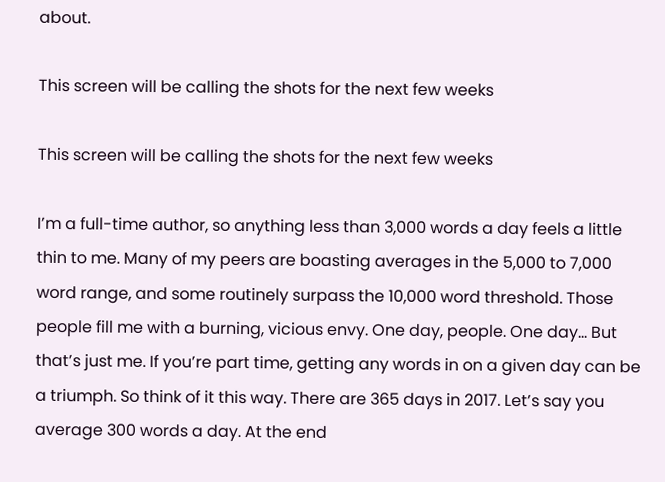about.

This screen will be calling the shots for the next few weeks

This screen will be calling the shots for the next few weeks

I’m a full-time author, so anything less than 3,000 words a day feels a little thin to me. Many of my peers are boasting averages in the 5,000 to 7,000 word range, and some routinely surpass the 10,000 word threshold. Those people fill me with a burning, vicious envy. One day, people. One day… But that’s just me. If you’re part time, getting any words in on a given day can be a triumph. So think of it this way. There are 365 days in 2017. Let’s say you average 300 words a day. At the end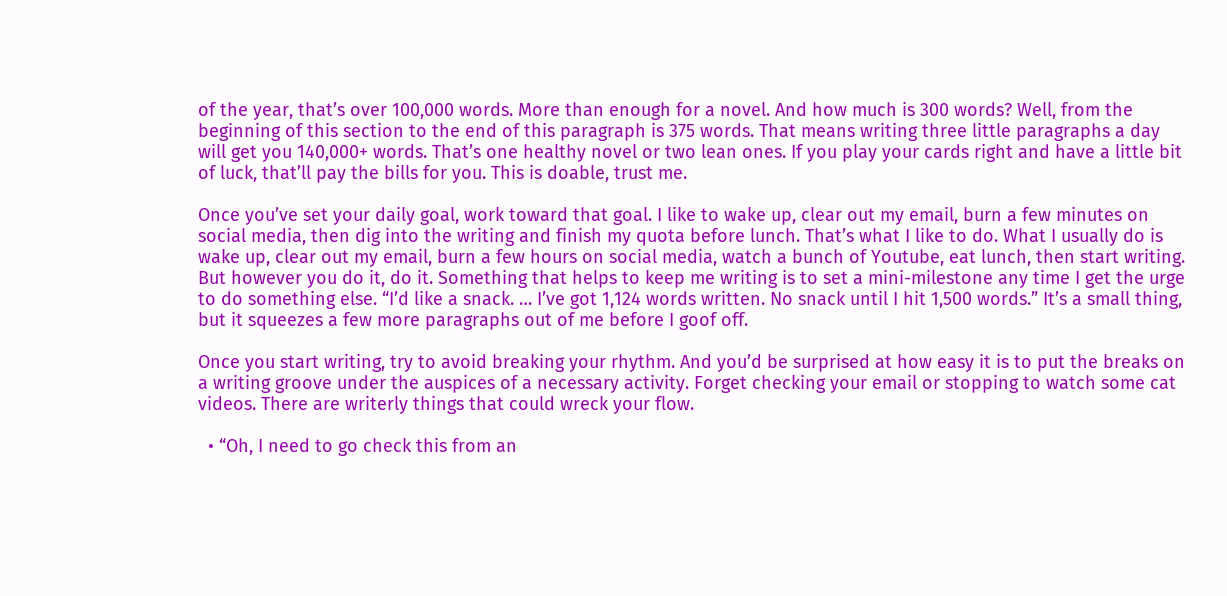of the year, that’s over 100,000 words. More than enough for a novel. And how much is 300 words? Well, from the beginning of this section to the end of this paragraph is 375 words. That means writing three little paragraphs a day will get you 140,000+ words. That’s one healthy novel or two lean ones. If you play your cards right and have a little bit of luck, that’ll pay the bills for you. This is doable, trust me.

Once you’ve set your daily goal, work toward that goal. I like to wake up, clear out my email, burn a few minutes on social media, then dig into the writing and finish my quota before lunch. That’s what I like to do. What I usually do is wake up, clear out my email, burn a few hours on social media, watch a bunch of Youtube, eat lunch, then start writing. But however you do it, do it. Something that helps to keep me writing is to set a mini-milestone any time I get the urge to do something else. “I’d like a snack. … I’ve got 1,124 words written. No snack until I hit 1,500 words.” It’s a small thing, but it squeezes a few more paragraphs out of me before I goof off.

Once you start writing, try to avoid breaking your rhythm. And you’d be surprised at how easy it is to put the breaks on a writing groove under the auspices of a necessary activity. Forget checking your email or stopping to watch some cat videos. There are writerly things that could wreck your flow.

  • “Oh, I need to go check this from an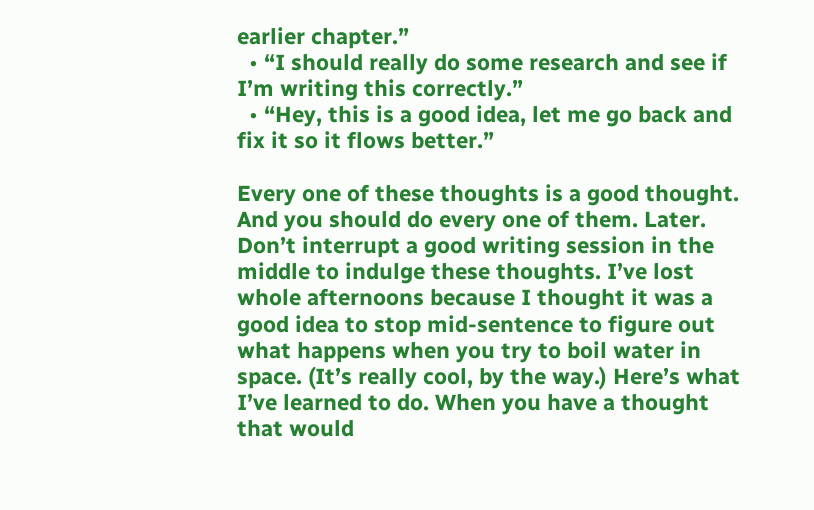earlier chapter.”
  • “I should really do some research and see if I’m writing this correctly.”
  • “Hey, this is a good idea, let me go back and fix it so it flows better.”

Every one of these thoughts is a good thought. And you should do every one of them. Later. Don’t interrupt a good writing session in the middle to indulge these thoughts. I’ve lost whole afternoons because I thought it was a good idea to stop mid-sentence to figure out what happens when you try to boil water in space. (It’s really cool, by the way.) Here’s what I’ve learned to do. When you have a thought that would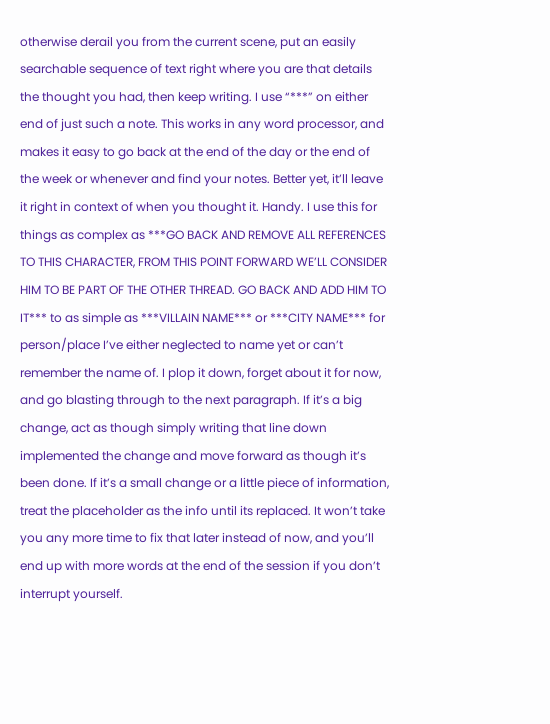otherwise derail you from the current scene, put an easily searchable sequence of text right where you are that details the thought you had, then keep writing. I use “***” on either end of just such a note. This works in any word processor, and makes it easy to go back at the end of the day or the end of the week or whenever and find your notes. Better yet, it’ll leave it right in context of when you thought it. Handy. I use this for things as complex as ***GO BACK AND REMOVE ALL REFERENCES TO THIS CHARACTER, FROM THIS POINT FORWARD WE’LL CONSIDER HIM TO BE PART OF THE OTHER THREAD. GO BACK AND ADD HIM TO IT*** to as simple as ***VILLAIN NAME*** or ***CITY NAME*** for person/place I’ve either neglected to name yet or can’t remember the name of. I plop it down, forget about it for now, and go blasting through to the next paragraph. If it’s a big change, act as though simply writing that line down implemented the change and move forward as though it’s been done. If it’s a small change or a little piece of information, treat the placeholder as the info until its replaced. It won’t take you any more time to fix that later instead of now, and you’ll end up with more words at the end of the session if you don’t interrupt yourself.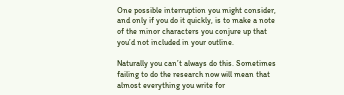One possible interruption you might consider, and only if you do it quickly, is to make a note of the minor characters you conjure up that you’d not included in your outline.

Naturally you can’t always do this. Sometimes failing to do the research now will mean that almost everything you write for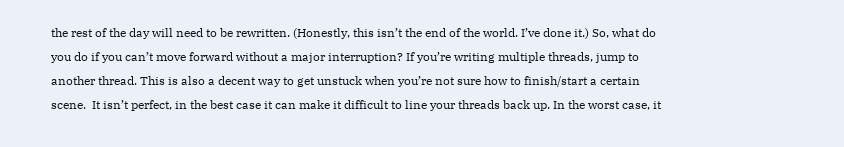the rest of the day will need to be rewritten. (Honestly, this isn’t the end of the world. I’ve done it.) So, what do you do if you can’t move forward without a major interruption? If you’re writing multiple threads, jump to another thread. This is also a decent way to get unstuck when you’re not sure how to finish/start a certain scene.  It isn’t perfect, in the best case it can make it difficult to line your threads back up. In the worst case, it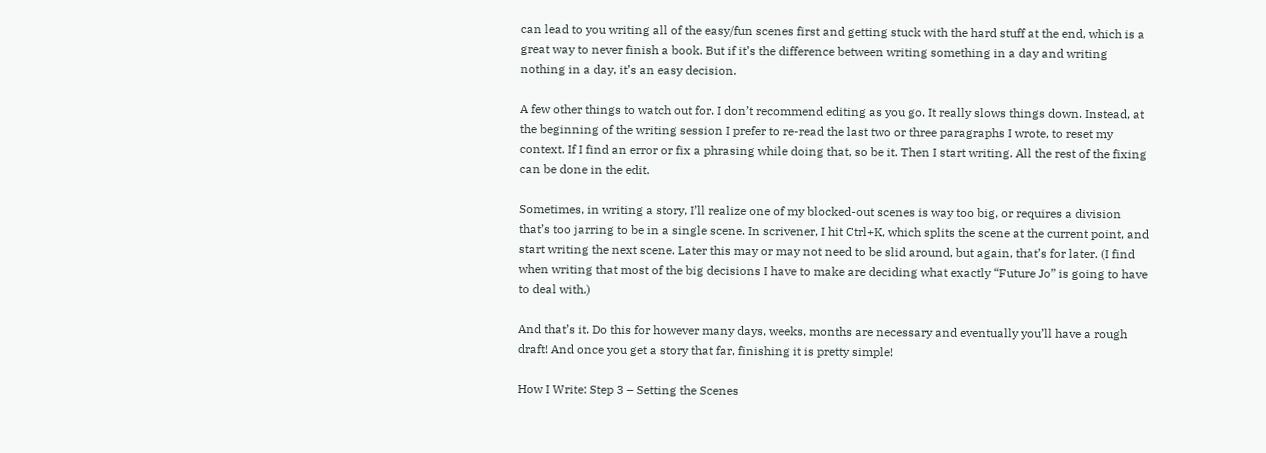can lead to you writing all of the easy/fun scenes first and getting stuck with the hard stuff at the end, which is a great way to never finish a book. But if it’s the difference between writing something in a day and writing nothing in a day, it’s an easy decision.

A few other things to watch out for. I don’t recommend editing as you go. It really slows things down. Instead, at the beginning of the writing session I prefer to re-read the last two or three paragraphs I wrote, to reset my context. If I find an error or fix a phrasing while doing that, so be it. Then I start writing. All the rest of the fixing can be done in the edit.

Sometimes, in writing a story, I’ll realize one of my blocked-out scenes is way too big, or requires a division that’s too jarring to be in a single scene. In scrivener, I hit Ctrl+K, which splits the scene at the current point, and start writing the next scene. Later this may or may not need to be slid around, but again, that’s for later. (I find when writing that most of the big decisions I have to make are deciding what exactly “Future Jo” is going to have to deal with.)

And that’s it. Do this for however many days, weeks, months are necessary and eventually you’ll have a rough draft! And once you get a story that far, finishing it is pretty simple!

How I Write: Step 3 – Setting the Scenes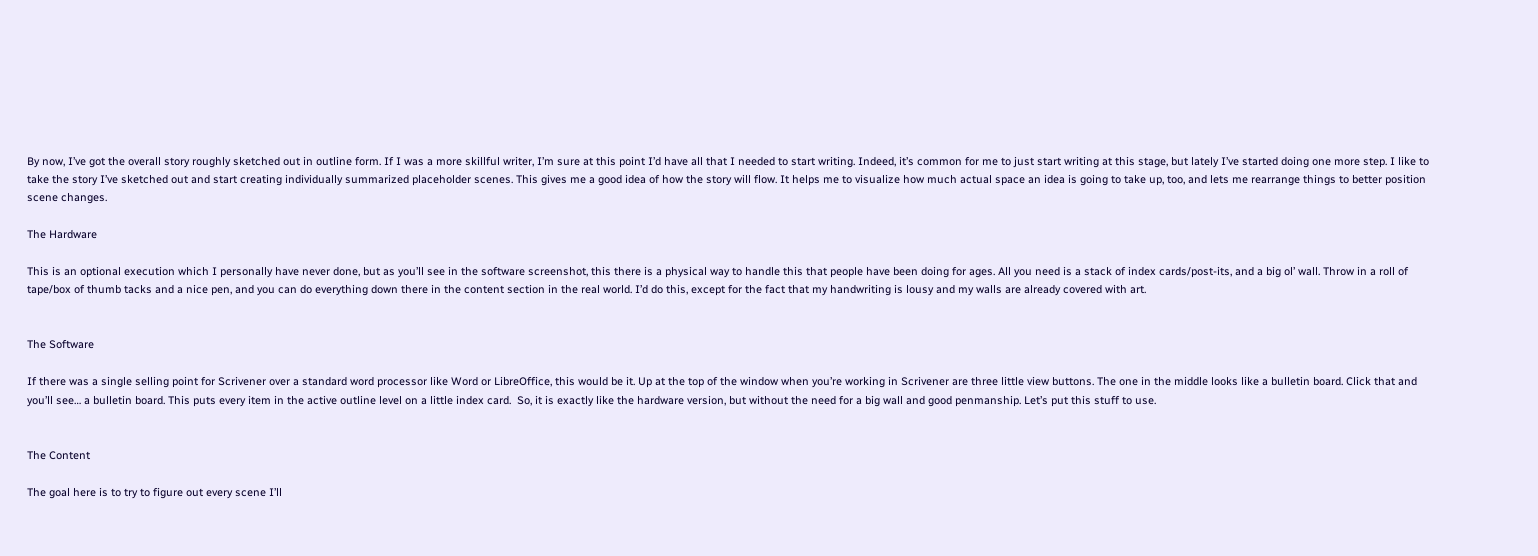By now, I’ve got the overall story roughly sketched out in outline form. If I was a more skillful writer, I’m sure at this point I’d have all that I needed to start writing. Indeed, it’s common for me to just start writing at this stage, but lately I’ve started doing one more step. I like to take the story I’ve sketched out and start creating individually summarized placeholder scenes. This gives me a good idea of how the story will flow. It helps me to visualize how much actual space an idea is going to take up, too, and lets me rearrange things to better position scene changes.

The Hardware

This is an optional execution which I personally have never done, but as you’ll see in the software screenshot, this there is a physical way to handle this that people have been doing for ages. All you need is a stack of index cards/post-its, and a big ol’ wall. Throw in a roll of tape/box of thumb tacks and a nice pen, and you can do everything down there in the content section in the real world. I’d do this, except for the fact that my handwriting is lousy and my walls are already covered with art.


The Software

If there was a single selling point for Scrivener over a standard word processor like Word or LibreOffice, this would be it. Up at the top of the window when you’re working in Scrivener are three little view buttons. The one in the middle looks like a bulletin board. Click that and you’ll see… a bulletin board. This puts every item in the active outline level on a little index card.  So, it is exactly like the hardware version, but without the need for a big wall and good penmanship. Let’s put this stuff to use.


The Content

The goal here is to try to figure out every scene I’ll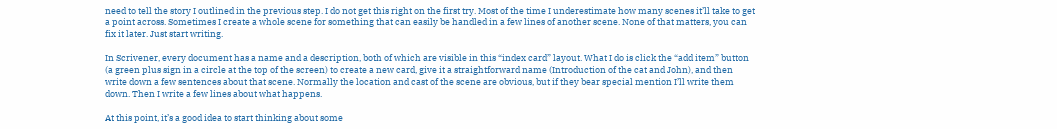need to tell the story I outlined in the previous step. I do not get this right on the first try. Most of the time I underestimate how many scenes it’ll take to get a point across. Sometimes I create a whole scene for something that can easily be handled in a few lines of another scene. None of that matters, you can fix it later. Just start writing.

In Scrivener, every document has a name and a description, both of which are visible in this “index card” layout. What I do is click the “add item” button (a green plus sign in a circle at the top of the screen) to create a new card, give it a straightforward name (Introduction of the cat and John), and then write down a few sentences about that scene. Normally the location and cast of the scene are obvious, but if they bear special mention I’ll write them down. Then I write a few lines about what happens.

At this point, it’s a good idea to start thinking about some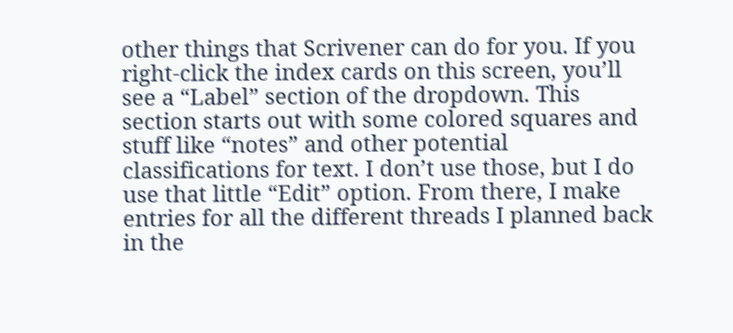other things that Scrivener can do for you. If you right-click the index cards on this screen, you’ll see a “Label” section of the dropdown. This section starts out with some colored squares and stuff like “notes” and other potential classifications for text. I don’t use those, but I do use that little “Edit” option. From there, I make entries for all the different threads I planned back in the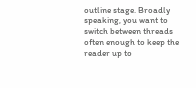outline stage. Broadly speaking, you want to switch between threads often enough to keep the reader up to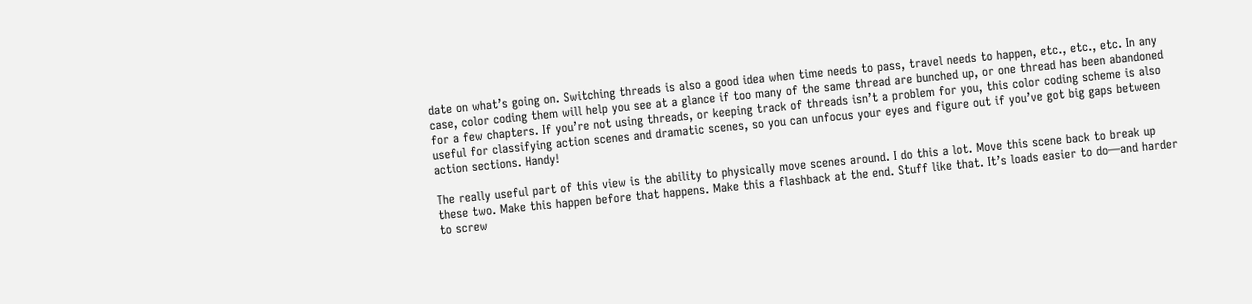date on what’s going on. Switching threads is also a good idea when time needs to pass, travel needs to happen, etc., etc., etc. In any case, color coding them will help you see at a glance if too many of the same thread are bunched up, or one thread has been abandoned for a few chapters. If you’re not using threads, or keeping track of threads isn’t a problem for you, this color coding scheme is also useful for classifying action scenes and dramatic scenes, so you can unfocus your eyes and figure out if you’ve got big gaps between action sections. Handy!

The really useful part of this view is the ability to physically move scenes around. I do this a lot. Move this scene back to break up these two. Make this happen before that happens. Make this a flashback at the end. Stuff like that. It’s loads easier to do—and harder to screw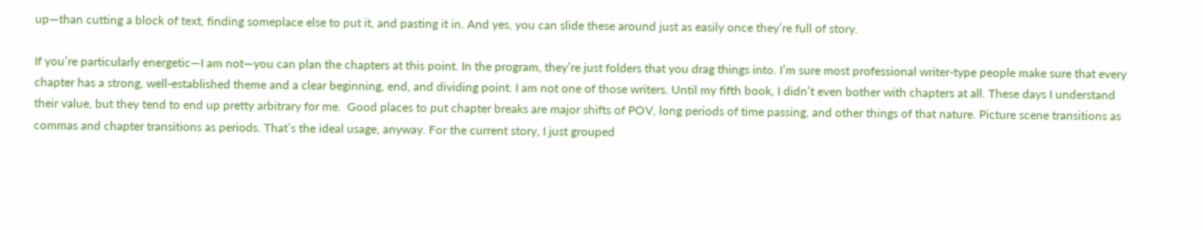up—than cutting a block of text, finding someplace else to put it, and pasting it in. And yes, you can slide these around just as easily once they’re full of story.

If you’re particularly energetic—I am not—you can plan the chapters at this point. In the program, they’re just folders that you drag things into. I’m sure most professional writer-type people make sure that every chapter has a strong, well-established theme and a clear beginning, end, and dividing point. I am not one of those writers. Until my fifth book, I didn’t even bother with chapters at all. These days I understand their value, but they tend to end up pretty arbitrary for me.  Good places to put chapter breaks are major shifts of POV, long periods of time passing, and other things of that nature. Picture scene transitions as commas and chapter transitions as periods. That’s the ideal usage, anyway. For the current story, I just grouped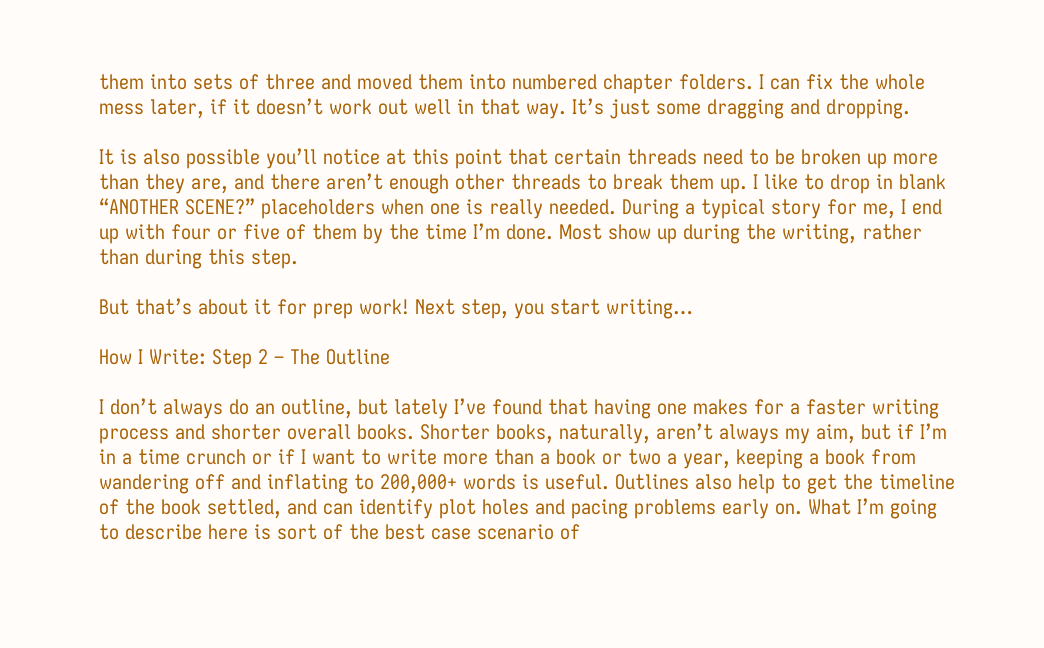them into sets of three and moved them into numbered chapter folders. I can fix the whole mess later, if it doesn’t work out well in that way. It’s just some dragging and dropping.

It is also possible you’ll notice at this point that certain threads need to be broken up more than they are, and there aren’t enough other threads to break them up. I like to drop in blank “ANOTHER SCENE?” placeholders when one is really needed. During a typical story for me, I end up with four or five of them by the time I’m done. Most show up during the writing, rather than during this step.

But that’s about it for prep work! Next step, you start writing…

How I Write: Step 2 – The Outline

I don’t always do an outline, but lately I’ve found that having one makes for a faster writing process and shorter overall books. Shorter books, naturally, aren’t always my aim, but if I’m in a time crunch or if I want to write more than a book or two a year, keeping a book from wandering off and inflating to 200,000+ words is useful. Outlines also help to get the timeline of the book settled, and can identify plot holes and pacing problems early on. What I’m going to describe here is sort of the best case scenario of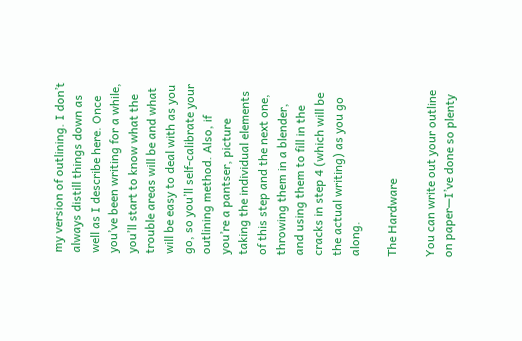my version of outlining. I don’t always distill things down as well as I describe here. Once you’ve been writing for a while, you’ll start to know what the trouble areas will be and what will be easy to deal with as you go, so you’ll self-calibrate your outlining method. Also, if you’re a pantser, picture taking the individual elements of this step and the next one, throwing them in a blender, and using them to fill in the cracks in step 4 (which will be the actual writing) as you go along.

The Hardware

You can write out your outline on paper—I’ve done so plenty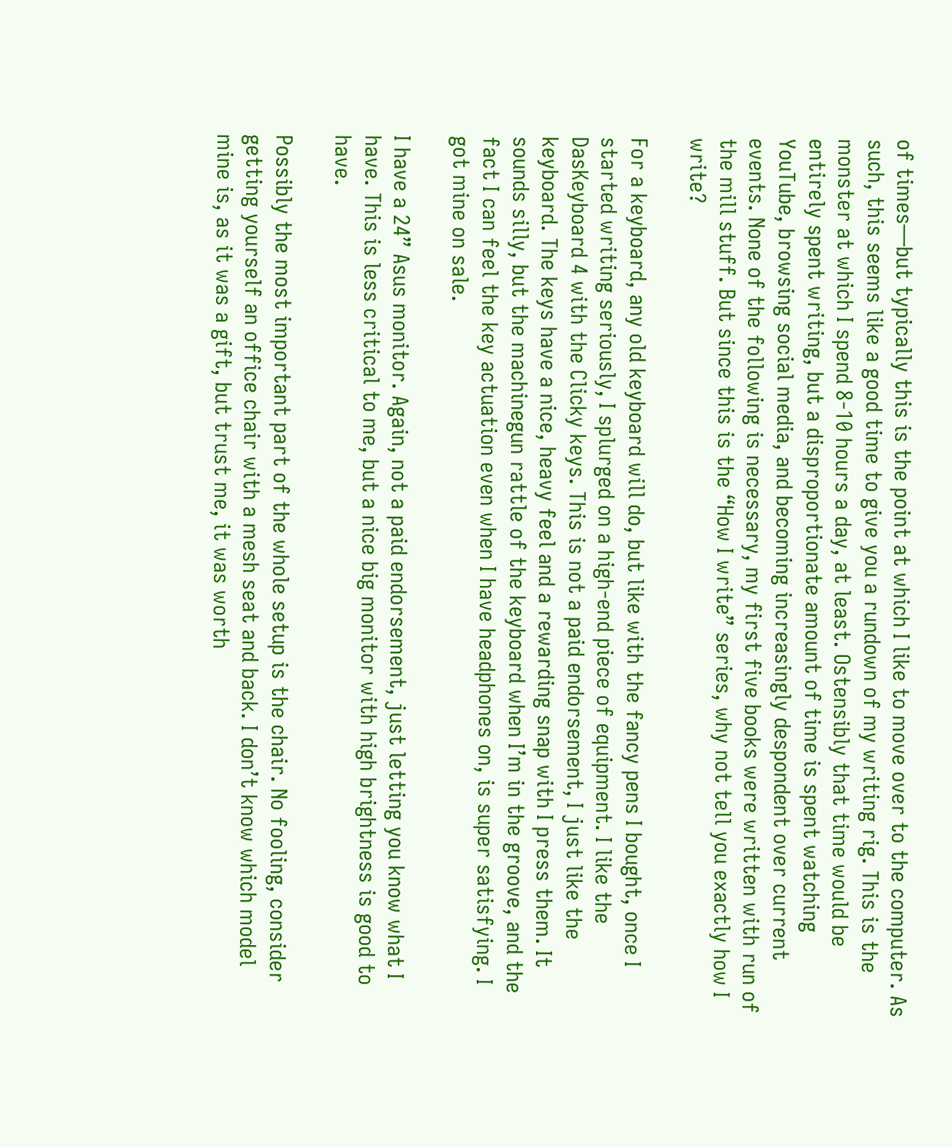of times—but typically this is the point at which I like to move over to the computer. As such, this seems like a good time to give you a rundown of my writing rig. This is the monster at which I spend 8-10 hours a day, at least. Ostensibly that time would be entirely spent writing, but a disproportionate amount of time is spent watching YouTube, browsing social media, and becoming increasingly despondent over current events. None of the following is necessary, my first five books were written with run of the mill stuff. But since this is the “How I write” series, why not tell you exactly how I write?

For a keyboard, any old keyboard will do, but like with the fancy pens I bought, once I started writing seriously, I splurged on a high-end piece of equipment. I like the DasKeyboard 4 with the Clicky keys. This is not a paid endorsement, I just like the keyboard. The keys have a nice, heavy feel and a rewarding snap with I press them. It sounds silly, but the machinegun rattle of the keyboard when I’m in the groove, and the fact I can feel the key actuation even when I have headphones on, is super satisfying. I got mine on sale.

I have a 24” Asus monitor. Again, not a paid endorsement, just letting you know what I have. This is less critical to me, but a nice big monitor with high brightness is good to have.

Possibly the most important part of the whole setup is the chair. No fooling, consider getting yourself an office chair with a mesh seat and back. I don’t know which model mine is, as it was a gift, but trust me, it was worth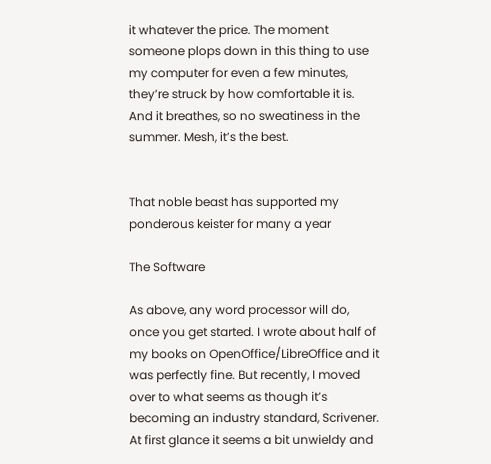it whatever the price. The moment someone plops down in this thing to use my computer for even a few minutes, they’re struck by how comfortable it is. And it breathes, so no sweatiness in the summer. Mesh, it’s the best.


That noble beast has supported my ponderous keister for many a year

The Software

As above, any word processor will do, once you get started. I wrote about half of my books on OpenOffice/LibreOffice and it was perfectly fine. But recently, I moved over to what seems as though it’s becoming an industry standard, Scrivener. At first glance it seems a bit unwieldy and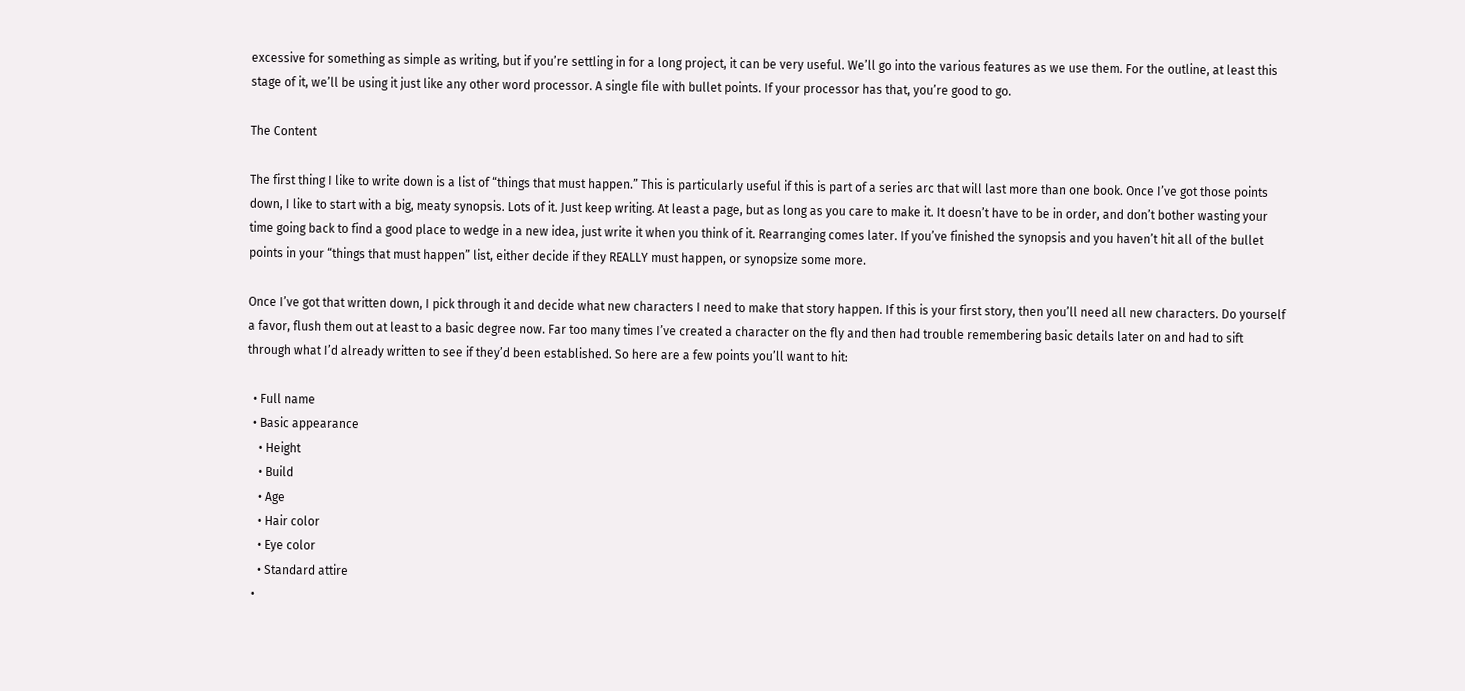excessive for something as simple as writing, but if you’re settling in for a long project, it can be very useful. We’ll go into the various features as we use them. For the outline, at least this stage of it, we’ll be using it just like any other word processor. A single file with bullet points. If your processor has that, you’re good to go.

The Content

The first thing I like to write down is a list of “things that must happen.” This is particularly useful if this is part of a series arc that will last more than one book. Once I’ve got those points down, I like to start with a big, meaty synopsis. Lots of it. Just keep writing. At least a page, but as long as you care to make it. It doesn’t have to be in order, and don’t bother wasting your time going back to find a good place to wedge in a new idea, just write it when you think of it. Rearranging comes later. If you’ve finished the synopsis and you haven’t hit all of the bullet points in your “things that must happen” list, either decide if they REALLY must happen, or synopsize some more.

Once I’ve got that written down, I pick through it and decide what new characters I need to make that story happen. If this is your first story, then you’ll need all new characters. Do yourself a favor, flush them out at least to a basic degree now. Far too many times I’ve created a character on the fly and then had trouble remembering basic details later on and had to sift through what I’d already written to see if they’d been established. So here are a few points you’ll want to hit:

  • Full name
  • Basic appearance
    • Height
    • Build
    • Age
    • Hair color
    • Eye color
    • Standard attire
  •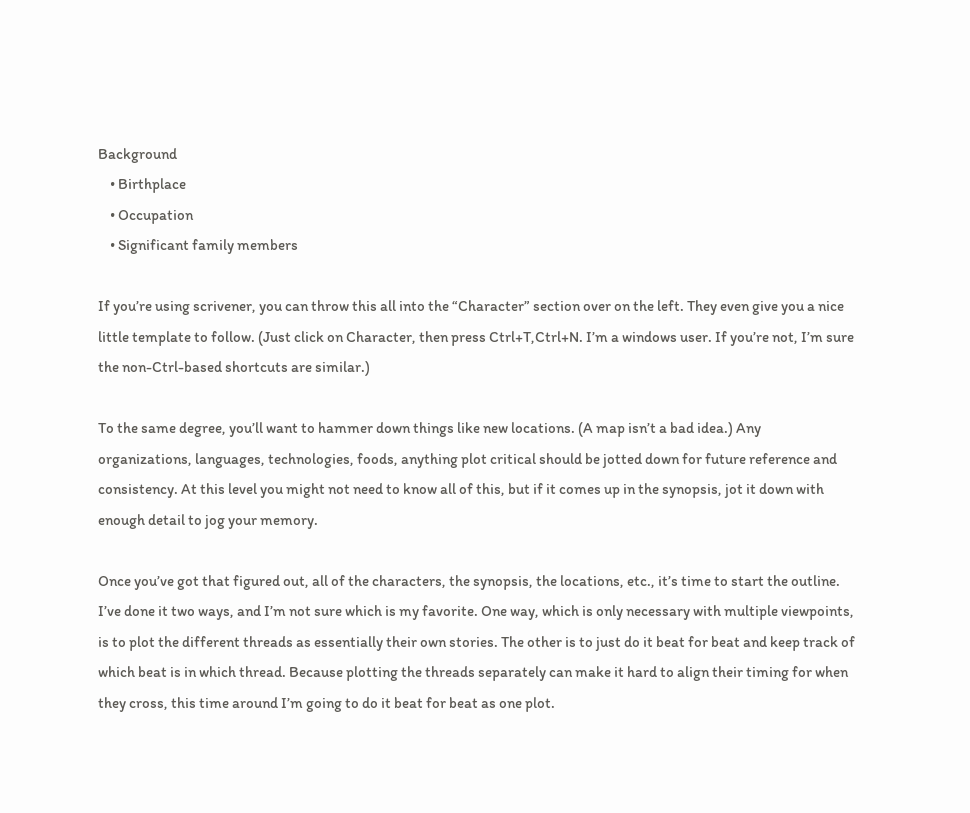Background
    • Birthplace
    • Occupation
    • Significant family members

If you’re using scrivener, you can throw this all into the “Character” section over on the left. They even give you a nice little template to follow. (Just click on Character, then press Ctrl+T,Ctrl+N. I’m a windows user. If you’re not, I’m sure the non-Ctrl-based shortcuts are similar.)

To the same degree, you’ll want to hammer down things like new locations. (A map isn’t a bad idea.) Any organizations, languages, technologies, foods, anything plot critical should be jotted down for future reference and consistency. At this level you might not need to know all of this, but if it comes up in the synopsis, jot it down with enough detail to jog your memory.

Once you’ve got that figured out, all of the characters, the synopsis, the locations, etc., it’s time to start the outline. I’ve done it two ways, and I’m not sure which is my favorite. One way, which is only necessary with multiple viewpoints, is to plot the different threads as essentially their own stories. The other is to just do it beat for beat and keep track of which beat is in which thread. Because plotting the threads separately can make it hard to align their timing for when they cross, this time around I’m going to do it beat for beat as one plot.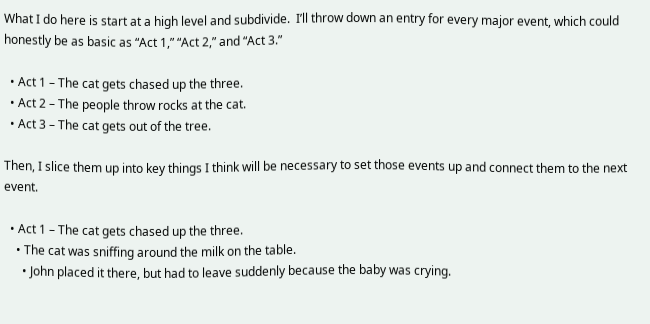What I do here is start at a high level and subdivide.  I’ll throw down an entry for every major event, which could honestly be as basic as “Act 1,” “Act 2,” and “Act 3.”

  • Act 1 – The cat gets chased up the three.
  • Act 2 – The people throw rocks at the cat.
  • Act 3 – The cat gets out of the tree.

Then, I slice them up into key things I think will be necessary to set those events up and connect them to the next event.

  • Act 1 – The cat gets chased up the three.
    • The cat was sniffing around the milk on the table.
      • John placed it there, but had to leave suddenly because the baby was crying.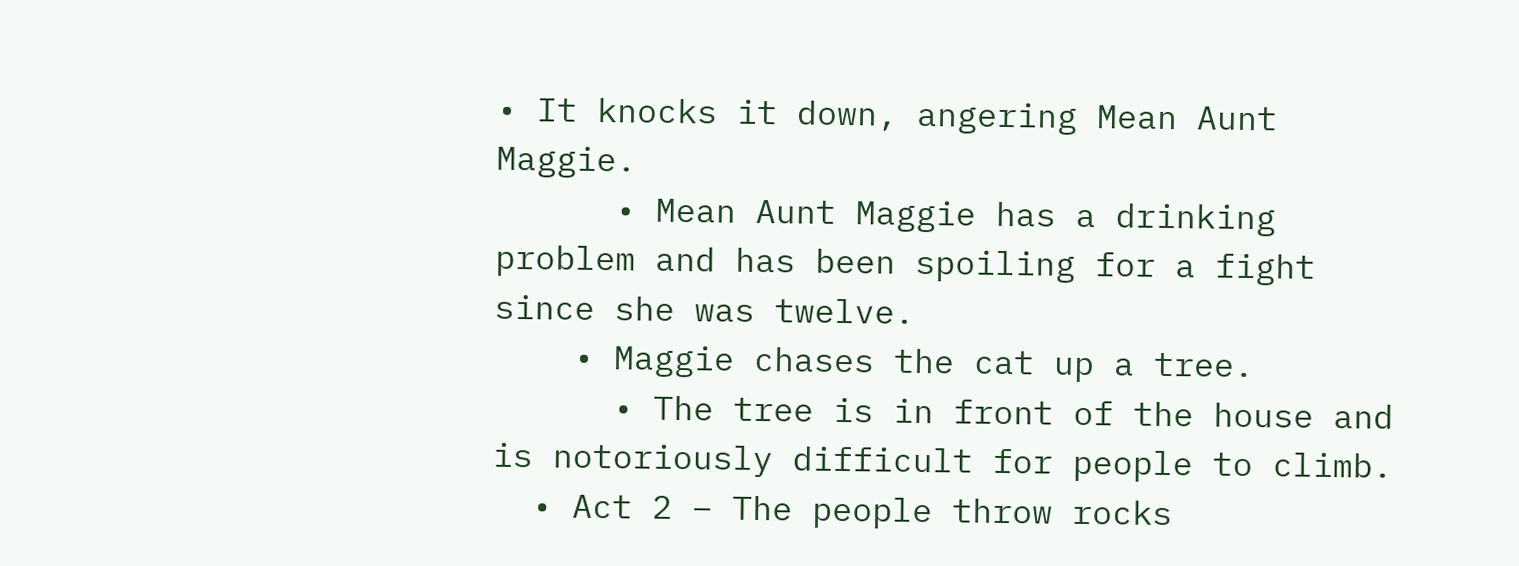• It knocks it down, angering Mean Aunt Maggie.
      • Mean Aunt Maggie has a drinking problem and has been spoiling for a fight since she was twelve.
    • Maggie chases the cat up a tree.
      • The tree is in front of the house and is notoriously difficult for people to climb.
  • Act 2 – The people throw rocks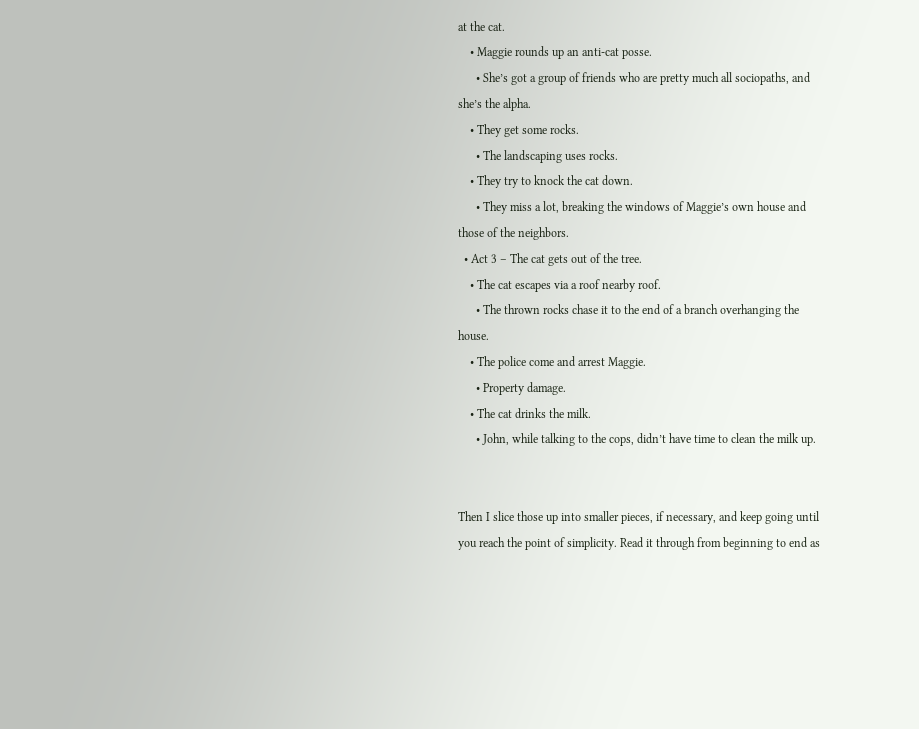at the cat.
    • Maggie rounds up an anti-cat posse.
      • She’s got a group of friends who are pretty much all sociopaths, and she’s the alpha.
    • They get some rocks.
      • The landscaping uses rocks.
    • They try to knock the cat down.
      • They miss a lot, breaking the windows of Maggie’s own house and those of the neighbors.
  • Act 3 – The cat gets out of the tree.
    • The cat escapes via a roof nearby roof.
      • The thrown rocks chase it to the end of a branch overhanging the house.
    • The police come and arrest Maggie.
      • Property damage.
    • The cat drinks the milk.
      • John, while talking to the cops, didn’t have time to clean the milk up.


Then I slice those up into smaller pieces, if necessary, and keep going until you reach the point of simplicity. Read it through from beginning to end as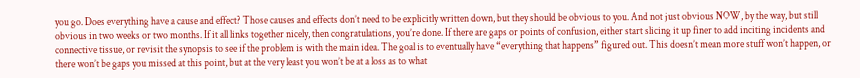you go. Does everything have a cause and effect? Those causes and effects don’t need to be explicitly written down, but they should be obvious to you. And not just obvious NOW, by the way, but still obvious in two weeks or two months. If it all links together nicely, then congratulations, you’re done. If there are gaps or points of confusion, either start slicing it up finer to add inciting incidents and connective tissue, or revisit the synopsis to see if the problem is with the main idea. The goal is to eventually have “everything that happens” figured out. This doesn’t mean more stuff won’t happen, or there won’t be gaps you missed at this point, but at the very least you won’t be at a loss as to what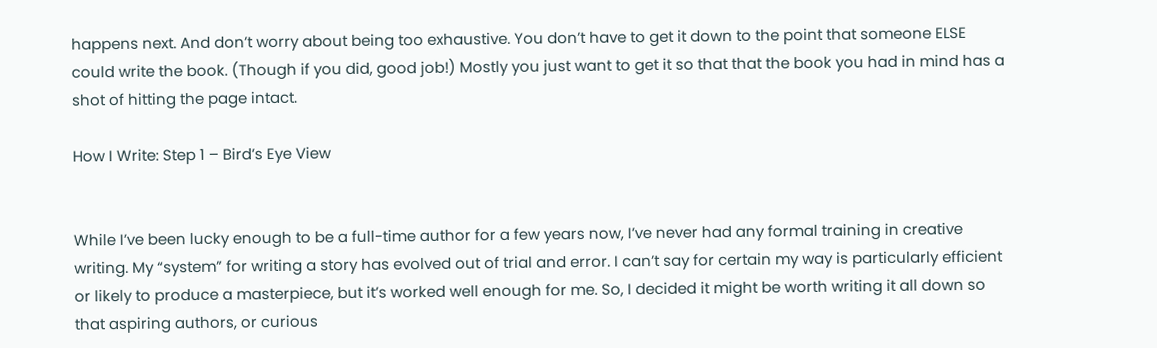happens next. And don’t worry about being too exhaustive. You don’t have to get it down to the point that someone ELSE could write the book. (Though if you did, good job!) Mostly you just want to get it so that that the book you had in mind has a shot of hitting the page intact.

How I Write: Step 1 – Bird’s Eye View


While I’ve been lucky enough to be a full-time author for a few years now, I’ve never had any formal training in creative writing. My “system” for writing a story has evolved out of trial and error. I can’t say for certain my way is particularly efficient or likely to produce a masterpiece, but it’s worked well enough for me. So, I decided it might be worth writing it all down so that aspiring authors, or curious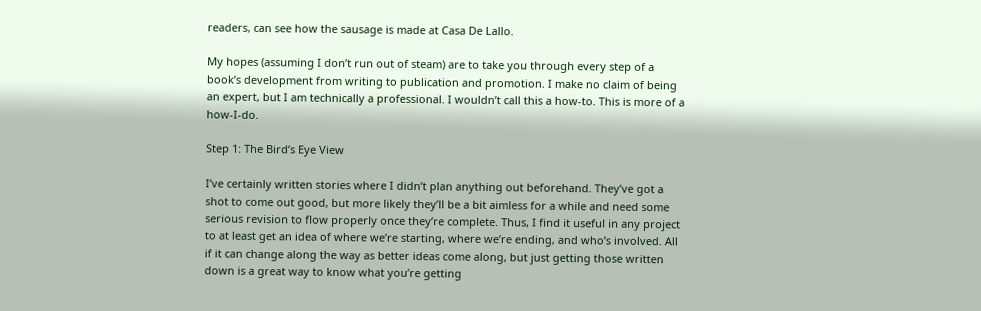readers, can see how the sausage is made at Casa De Lallo.

My hopes (assuming I don’t run out of steam) are to take you through every step of a book’s development from writing to publication and promotion. I make no claim of being an expert, but I am technically a professional. I wouldn’t call this a how-to. This is more of a how-I-do.

Step 1: The Bird’s Eye View

I’ve certainly written stories where I didn’t plan anything out beforehand. They’ve got a shot to come out good, but more likely they’ll be a bit aimless for a while and need some serious revision to flow properly once they’re complete. Thus, I find it useful in any project to at least get an idea of where we’re starting, where we’re ending, and who’s involved. All if it can change along the way as better ideas come along, but just getting those written down is a great way to know what you’re getting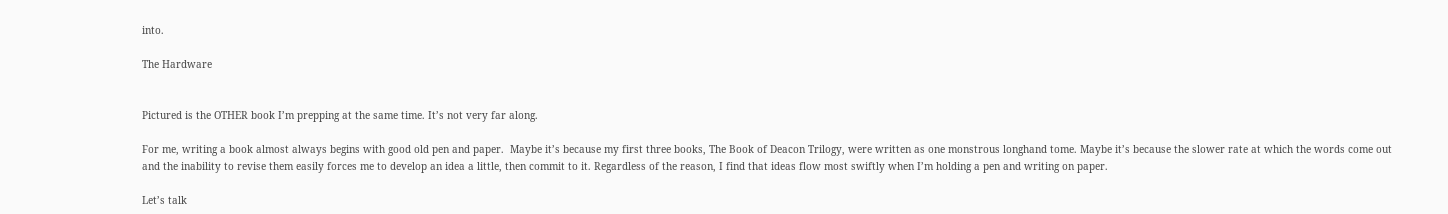into.

The Hardware


Pictured is the OTHER book I’m prepping at the same time. It’s not very far along.

For me, writing a book almost always begins with good old pen and paper.  Maybe it’s because my first three books, The Book of Deacon Trilogy, were written as one monstrous longhand tome. Maybe it’s because the slower rate at which the words come out and the inability to revise them easily forces me to develop an idea a little, then commit to it. Regardless of the reason, I find that ideas flow most swiftly when I’m holding a pen and writing on paper.

Let’s talk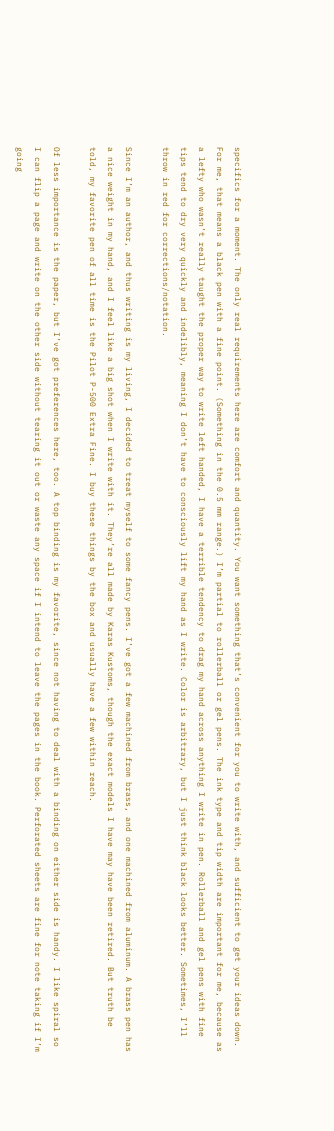specifics for a moment. The only real requirements here are comfort and quantity. You want something that’s convenient for you to write with, and sufficient to get your ideas down. For me, that means a black pen with a fine point. (Something in the 0.5 mm range.) I’m partial to rollerball or gel pens. The ink type and tip width are important for me, because as a lefty who wasn’t really taught the proper way to write left handed, I have a terrible tendency to drag my hand across anything I write in pen. Rollerball and gel pens with fine tips tend to dry very quickly and indelibly, meaning I don’t have to consciously lift my hand as I write. Color is arbitrary, but I just think black looks better. Sometimes, I’ll throw in red for corrections/notation.

Since I’m an author, and thus writing is my living, I decided to treat myself to some fancy pens. I’ve got a few machined from brass, and one machined from aluminum. A brass pen has a nice weight in my hand, and I feel like a big shot when I write with it. They’re all made by Karas Kustoms, though the exact models I have may have been retired. But truth be told, my favorite pen of all time is the Pilot P-500 Extra Fine. I buy these things by the box and usually have a few within reach.

Of less importance is the paper, but I’ve got preferences here, too. A top binding is my favorite, since not having to deal with a binding on either side is handy. I like spiral so I can flip a page and write on the other side without tearing it out or waste any space if I intend to leave the pages in the book. Perforated sheets are fine for note taking if I’m going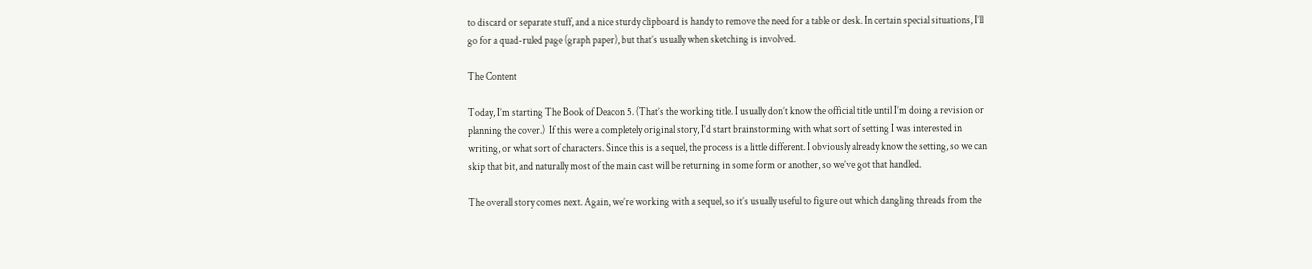to discard or separate stuff, and a nice sturdy clipboard is handy to remove the need for a table or desk. In certain special situations, I’ll go for a quad-ruled page (graph paper), but that’s usually when sketching is involved.

The Content

Today, I’m starting The Book of Deacon 5. (That’s the working title. I usually don’t know the official title until I’m doing a revision or planning the cover.)  If this were a completely original story, I’d start brainstorming with what sort of setting I was interested in writing, or what sort of characters. Since this is a sequel, the process is a little different. I obviously already know the setting, so we can skip that bit, and naturally most of the main cast will be returning in some form or another, so we’ve got that handled.

The overall story comes next. Again, we’re working with a sequel, so it’s usually useful to figure out which dangling threads from the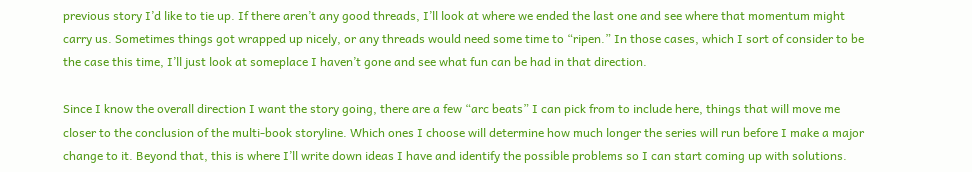previous story I’d like to tie up. If there aren’t any good threads, I’ll look at where we ended the last one and see where that momentum might carry us. Sometimes things got wrapped up nicely, or any threads would need some time to “ripen.” In those cases, which I sort of consider to be the case this time, I’ll just look at someplace I haven’t gone and see what fun can be had in that direction.

Since I know the overall direction I want the story going, there are a few “arc beats” I can pick from to include here, things that will move me closer to the conclusion of the multi-book storyline. Which ones I choose will determine how much longer the series will run before I make a major change to it. Beyond that, this is where I’ll write down ideas I have and identify the possible problems so I can start coming up with solutions.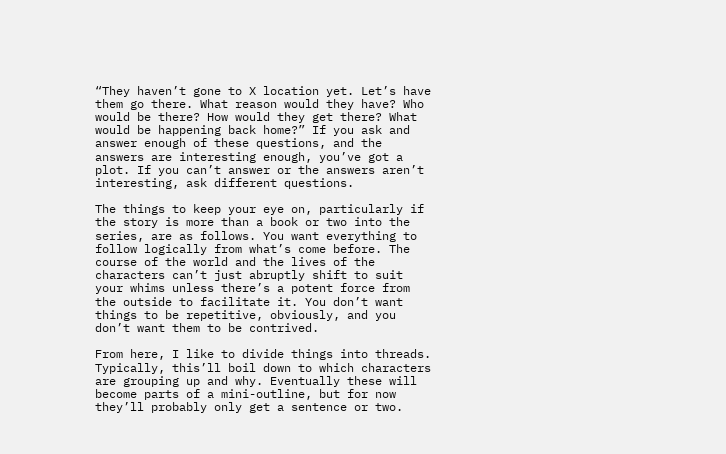“They haven’t gone to X location yet. Let’s have them go there. What reason would they have? Who would be there? How would they get there? What would be happening back home?” If you ask and answer enough of these questions, and the answers are interesting enough, you’ve got a plot. If you can’t answer or the answers aren’t interesting, ask different questions.

The things to keep your eye on, particularly if the story is more than a book or two into the series, are as follows. You want everything to follow logically from what’s come before. The course of the world and the lives of the characters can’t just abruptly shift to suit your whims unless there’s a potent force from the outside to facilitate it. You don’t want things to be repetitive, obviously, and you don’t want them to be contrived.

From here, I like to divide things into threads. Typically, this’ll boil down to which characters are grouping up and why. Eventually these will become parts of a mini-outline, but for now they’ll probably only get a sentence or two.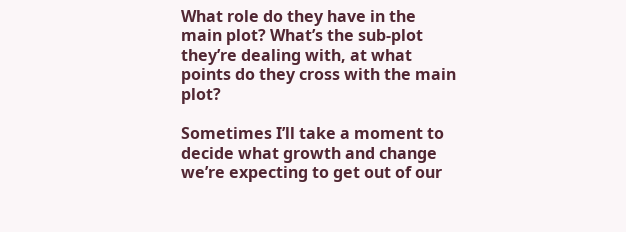What role do they have in the main plot? What’s the sub-plot they’re dealing with, at what points do they cross with the main plot?

Sometimes I’ll take a moment to decide what growth and change we’re expecting to get out of our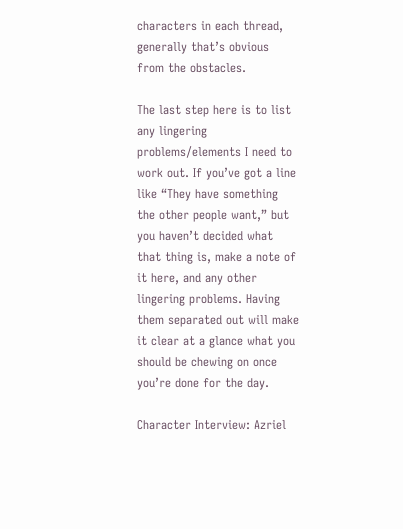characters in each thread, generally that’s obvious from the obstacles.

The last step here is to list any lingering problems/elements I need to work out. If you’ve got a line like “They have something the other people want,” but you haven’t decided what that thing is, make a note of it here, and any other lingering problems. Having them separated out will make it clear at a glance what you should be chewing on once you’re done for the day.

Character Interview: Azriel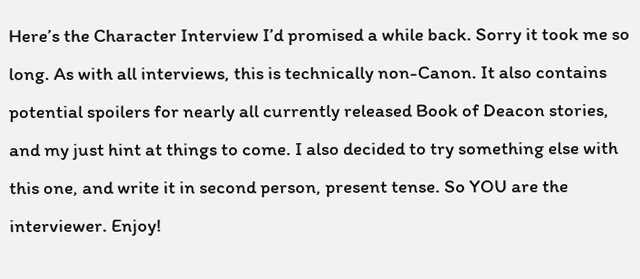Here’s the Character Interview I’d promised a while back. Sorry it took me so long. As with all interviews, this is technically non-Canon. It also contains potential spoilers for nearly all currently released Book of Deacon stories, and my just hint at things to come. I also decided to try something else with this one, and write it in second person, present tense. So YOU are the interviewer. Enjoy!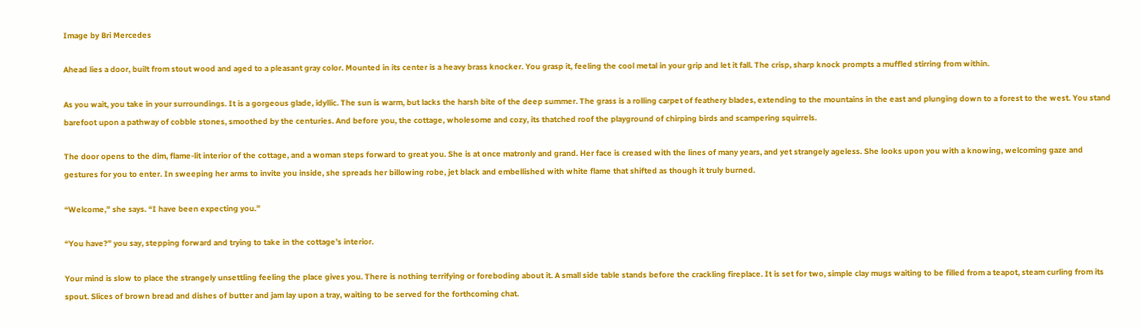Image by Bri Mercedes

Ahead lies a door, built from stout wood and aged to a pleasant gray color. Mounted in its center is a heavy brass knocker. You grasp it, feeling the cool metal in your grip and let it fall. The crisp, sharp knock prompts a muffled stirring from within.

As you wait, you take in your surroundings. It is a gorgeous glade, idyllic. The sun is warm, but lacks the harsh bite of the deep summer. The grass is a rolling carpet of feathery blades, extending to the mountains in the east and plunging down to a forest to the west. You stand barefoot upon a pathway of cobble stones, smoothed by the centuries. And before you, the cottage, wholesome and cozy, its thatched roof the playground of chirping birds and scampering squirrels.

The door opens to the dim, flame-lit interior of the cottage, and a woman steps forward to great you. She is at once matronly and grand. Her face is creased with the lines of many years, and yet strangely ageless. She looks upon you with a knowing, welcoming gaze and gestures for you to enter. In sweeping her arms to invite you inside, she spreads her billowing robe, jet black and embellished with white flame that shifted as though it truly burned.

“Welcome,” she says. “I have been expecting you.”

“You have?” you say, stepping forward and trying to take in the cottage’s interior.

Your mind is slow to place the strangely unsettling feeling the place gives you. There is nothing terrifying or foreboding about it. A small side table stands before the crackling fireplace. It is set for two, simple clay mugs waiting to be filled from a teapot, steam curling from its spout. Slices of brown bread and dishes of butter and jam lay upon a tray, waiting to be served for the forthcoming chat.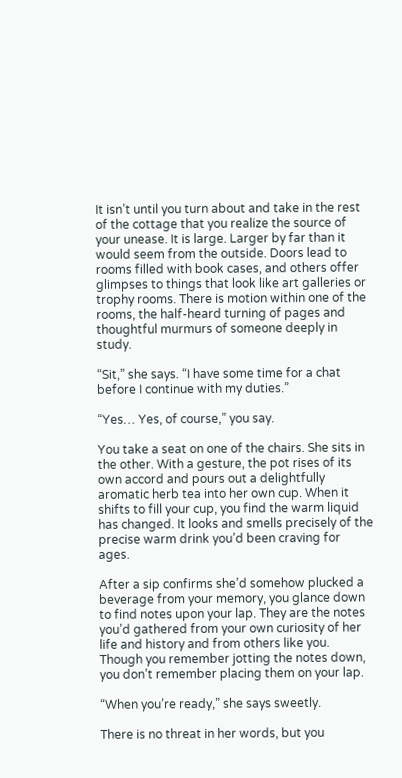It isn’t until you turn about and take in the rest of the cottage that you realize the source of your unease. It is large. Larger by far than it would seem from the outside. Doors lead to rooms filled with book cases, and others offer glimpses to things that look like art galleries or trophy rooms. There is motion within one of the rooms, the half-heard turning of pages and thoughtful murmurs of someone deeply in study.

“Sit,” she says. “I have some time for a chat before I continue with my duties.”

“Yes… Yes, of course,” you say.

You take a seat on one of the chairs. She sits in the other. With a gesture, the pot rises of its own accord and pours out a delightfully aromatic herb tea into her own cup. When it shifts to fill your cup, you find the warm liquid has changed. It looks and smells precisely of the precise warm drink you’d been craving for ages.

After a sip confirms she’d somehow plucked a beverage from your memory, you glance down to find notes upon your lap. They are the notes you’d gathered from your own curiosity of her life and history and from others like you. Though you remember jotting the notes down, you don’t remember placing them on your lap.

“When you’re ready,” she says sweetly.

There is no threat in her words, but you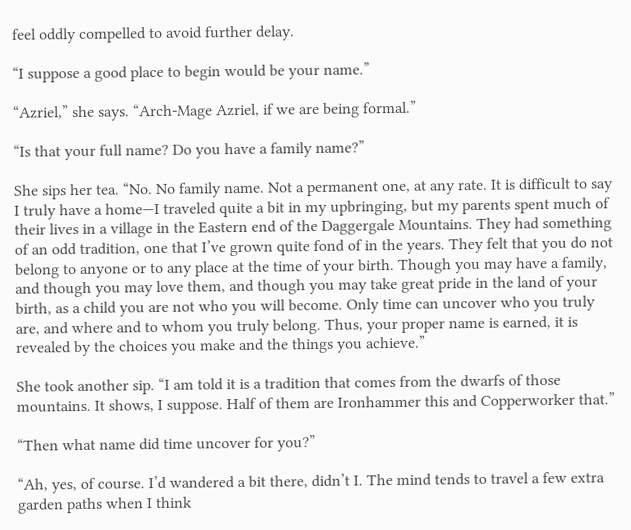feel oddly compelled to avoid further delay.

“I suppose a good place to begin would be your name.”

“Azriel,” she says. “Arch-Mage Azriel, if we are being formal.”

“Is that your full name? Do you have a family name?”

She sips her tea. “No. No family name. Not a permanent one, at any rate. It is difficult to say I truly have a home—I traveled quite a bit in my upbringing, but my parents spent much of their lives in a village in the Eastern end of the Daggergale Mountains. They had something of an odd tradition, one that I’ve grown quite fond of in the years. They felt that you do not belong to anyone or to any place at the time of your birth. Though you may have a family, and though you may love them, and though you may take great pride in the land of your birth, as a child you are not who you will become. Only time can uncover who you truly are, and where and to whom you truly belong. Thus, your proper name is earned, it is revealed by the choices you make and the things you achieve.”

She took another sip. “I am told it is a tradition that comes from the dwarfs of those mountains. It shows, I suppose. Half of them are Ironhammer this and Copperworker that.”

“Then what name did time uncover for you?”

“Ah, yes, of course. I’d wandered a bit there, didn’t I. The mind tends to travel a few extra garden paths when I think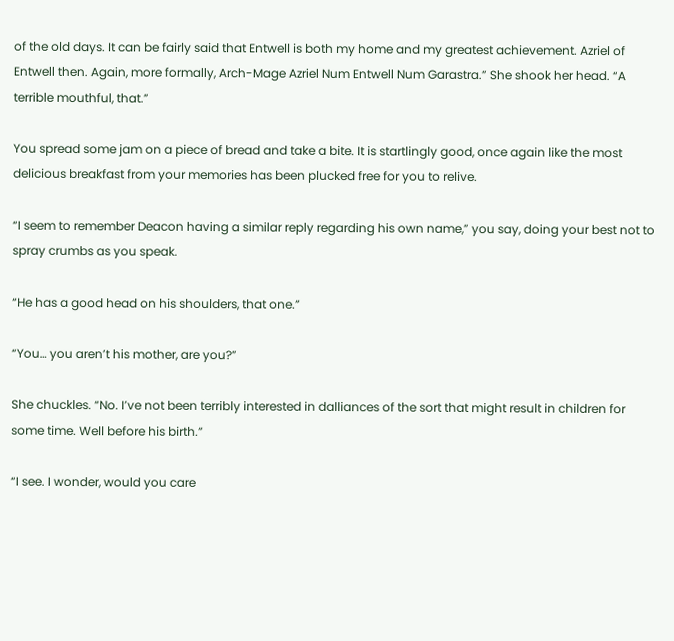of the old days. It can be fairly said that Entwell is both my home and my greatest achievement. Azriel of Entwell then. Again, more formally, Arch-Mage Azriel Num Entwell Num Garastra.” She shook her head. “A terrible mouthful, that.”

You spread some jam on a piece of bread and take a bite. It is startlingly good, once again like the most delicious breakfast from your memories has been plucked free for you to relive.

“I seem to remember Deacon having a similar reply regarding his own name,” you say, doing your best not to spray crumbs as you speak.

“He has a good head on his shoulders, that one.”

“You… you aren’t his mother, are you?”

She chuckles. “No. I’ve not been terribly interested in dalliances of the sort that might result in children for some time. Well before his birth.”

“I see. I wonder, would you care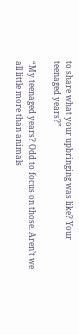to share what your upbringing was like? Your teenaged years?”

“My teenaged years? Odd to focus on those. Aren’t we all little more than animals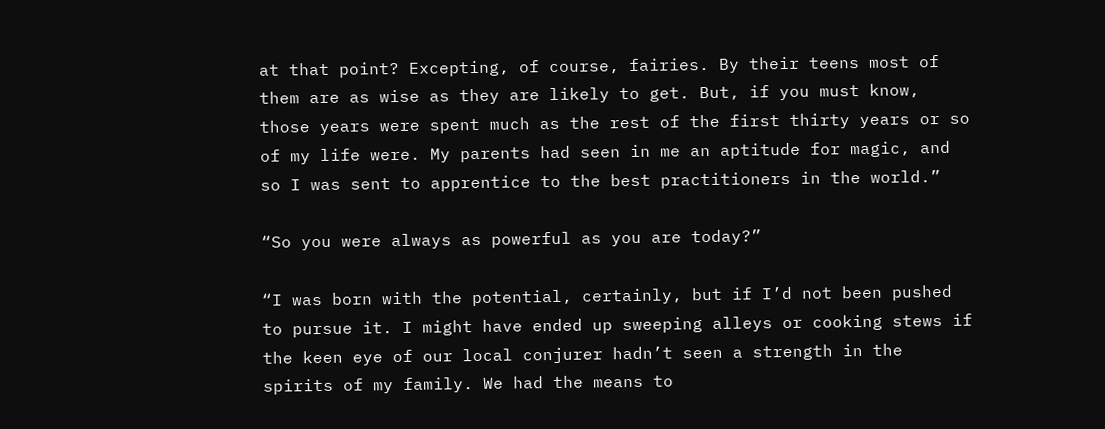at that point? Excepting, of course, fairies. By their teens most of them are as wise as they are likely to get. But, if you must know, those years were spent much as the rest of the first thirty years or so of my life were. My parents had seen in me an aptitude for magic, and so I was sent to apprentice to the best practitioners in the world.”

“So you were always as powerful as you are today?”

“I was born with the potential, certainly, but if I’d not been pushed to pursue it. I might have ended up sweeping alleys or cooking stews if the keen eye of our local conjurer hadn’t seen a strength in the spirits of my family. We had the means to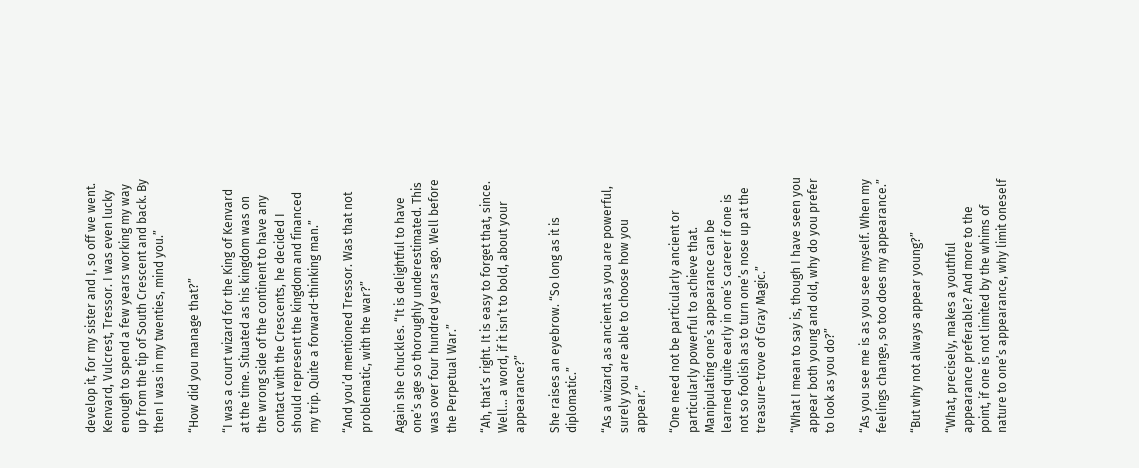develop it, for my sister and I, so off we went.  Kenvard, Vulcrest, Tressor. I was even lucky enough to spend a few years working my way up from the tip of South Crescent and back. By then I was in my twenties, mind you.”

“How did you manage that?”

“I was a court wizard for the King of Kenvard at the time. Situated as his kingdom was on the wrong side of the continent to have any contact with the Crescents, he decided I should represent the kingdom and financed my trip. Quite a forward-thinking man.”

“And you’d mentioned Tressor. Was that not problematic, with the war?”

Again she chuckles. “It is delightful to have one’s age so thoroughly underestimated. This was over four hundred years ago. Well before the Perpetual War.”

“Ah, that’s right. It is easy to forget that, since. Well… a word, if it isn’t to bold, about your appearance?”

She raises an eyebrow. “So long as it is diplomatic.”

“As a wizard, as ancient as you are powerful, surely you are able to choose how you appear.”

“One need not be particularly ancient or particularly powerful to achieve that. Manipulating one’s appearance can be learned quite early in one’s career if one is not so foolish as to turn one’s nose up at the treasure-trove of Gray Magic.”

“What I mean to say is, though I have seen you appear both young and old, why do you prefer to look as you do?”

“As you see me is as you see myself. When my feelings change, so too does my appearance.”

“But why not always appear young?”

“What, precisely, makes a youthful appearance preferable? And more to the point, if one is not limited by the whims of nature to one’s appearance, why limit oneself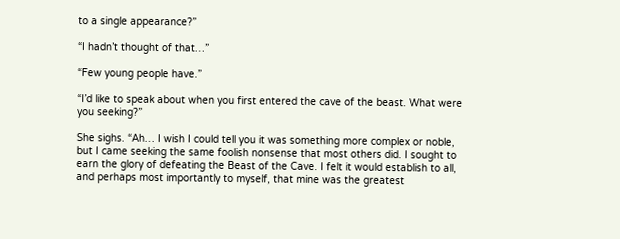to a single appearance?”

“I hadn’t thought of that…”

“Few young people have.”

“I’d like to speak about when you first entered the cave of the beast. What were you seeking?”

She sighs. “Ah… I wish I could tell you it was something more complex or noble, but I came seeking the same foolish nonsense that most others did. I sought to earn the glory of defeating the Beast of the Cave. I felt it would establish to all, and perhaps most importantly to myself, that mine was the greatest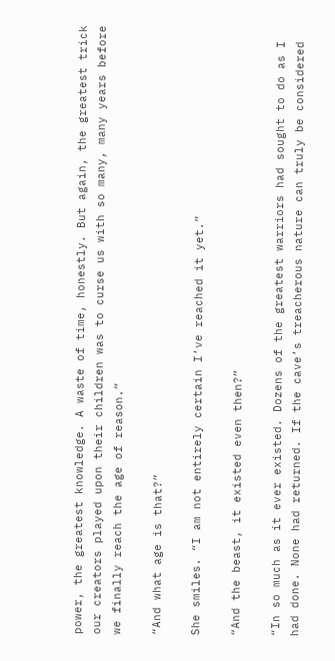power, the greatest knowledge. A waste of time, honestly. But again, the greatest trick our creators played upon their children was to curse us with so many, many years before we finally reach the age of reason.”

“And what age is that?”

She smiles. “I am not entirely certain I’ve reached it yet.”

“And the beast, it existed even then?”

“In so much as it ever existed. Dozens of the greatest warriors had sought to do as I had done. None had returned. If the cave’s treacherous nature can truly be considered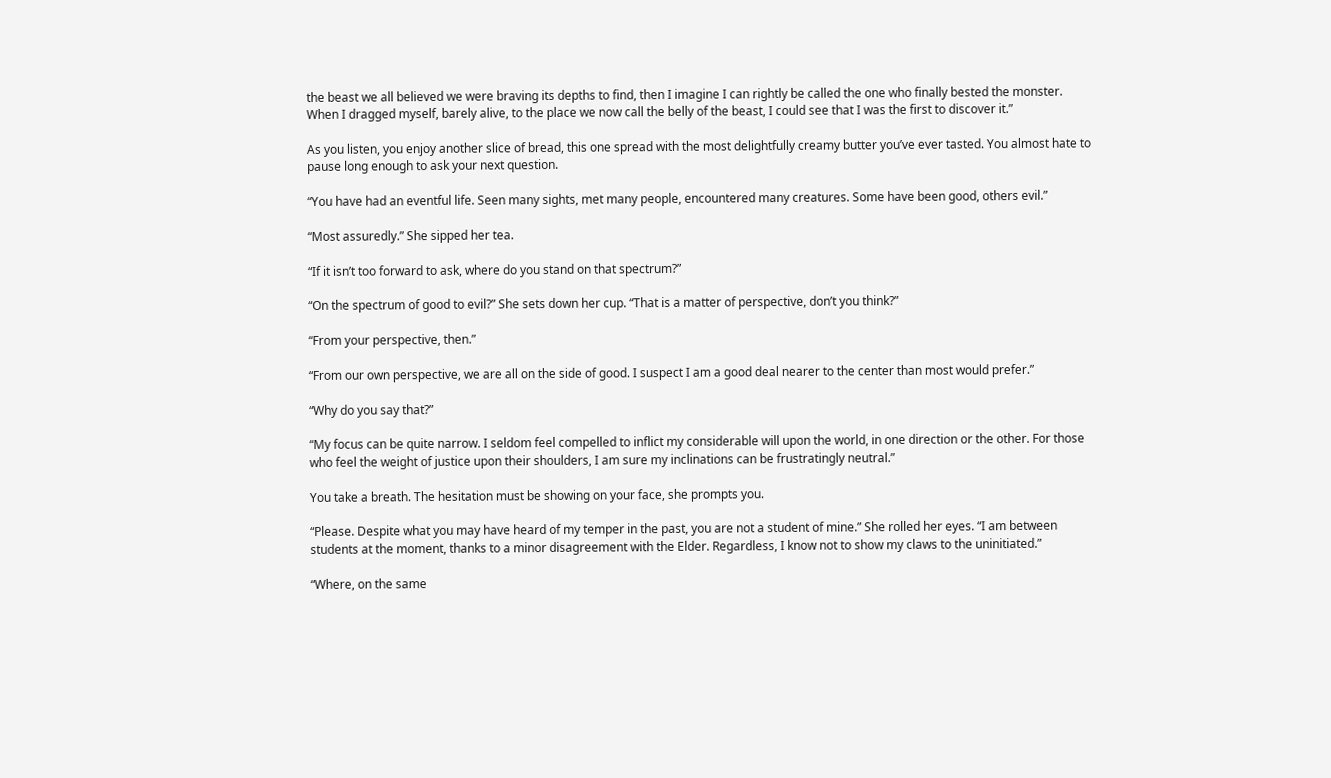the beast we all believed we were braving its depths to find, then I imagine I can rightly be called the one who finally bested the monster. When I dragged myself, barely alive, to the place we now call the belly of the beast, I could see that I was the first to discover it.”

As you listen, you enjoy another slice of bread, this one spread with the most delightfully creamy butter you’ve ever tasted. You almost hate to pause long enough to ask your next question.

“You have had an eventful life. Seen many sights, met many people, encountered many creatures. Some have been good, others evil.”

“Most assuredly.” She sipped her tea.

“If it isn’t too forward to ask, where do you stand on that spectrum?”

“On the spectrum of good to evil?” She sets down her cup. “That is a matter of perspective, don’t you think?”

“From your perspective, then.”

“From our own perspective, we are all on the side of good. I suspect I am a good deal nearer to the center than most would prefer.”

“Why do you say that?”

“My focus can be quite narrow. I seldom feel compelled to inflict my considerable will upon the world, in one direction or the other. For those who feel the weight of justice upon their shoulders, I am sure my inclinations can be frustratingly neutral.”

You take a breath. The hesitation must be showing on your face, she prompts you.

“Please. Despite what you may have heard of my temper in the past, you are not a student of mine.” She rolled her eyes. “I am between students at the moment, thanks to a minor disagreement with the Elder. Regardless, I know not to show my claws to the uninitiated.”

“Where, on the same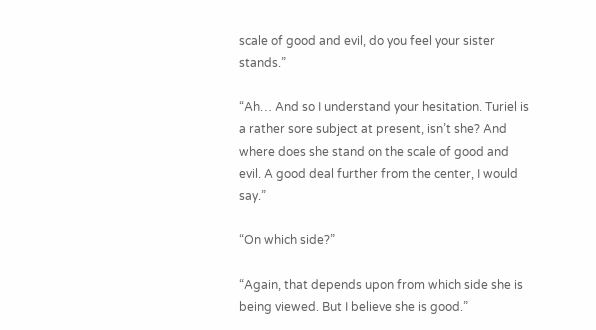scale of good and evil, do you feel your sister stands.”

“Ah… And so I understand your hesitation. Turiel is a rather sore subject at present, isn’t she? And where does she stand on the scale of good and evil. A good deal further from the center, I would say.”

“On which side?”

“Again, that depends upon from which side she is being viewed. But I believe she is good.”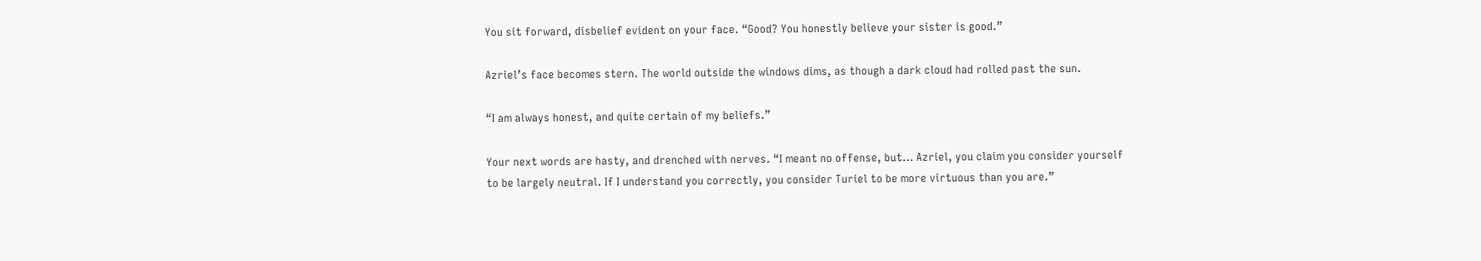You sit forward, disbelief evident on your face. “Good? You honestly believe your sister is good.”

Azriel’s face becomes stern. The world outside the windows dims, as though a dark cloud had rolled past the sun.

“I am always honest, and quite certain of my beliefs.”

Your next words are hasty, and drenched with nerves. “I meant no offense, but… Azriel, you claim you consider yourself to be largely neutral. If I understand you correctly, you consider Turiel to be more virtuous than you are.”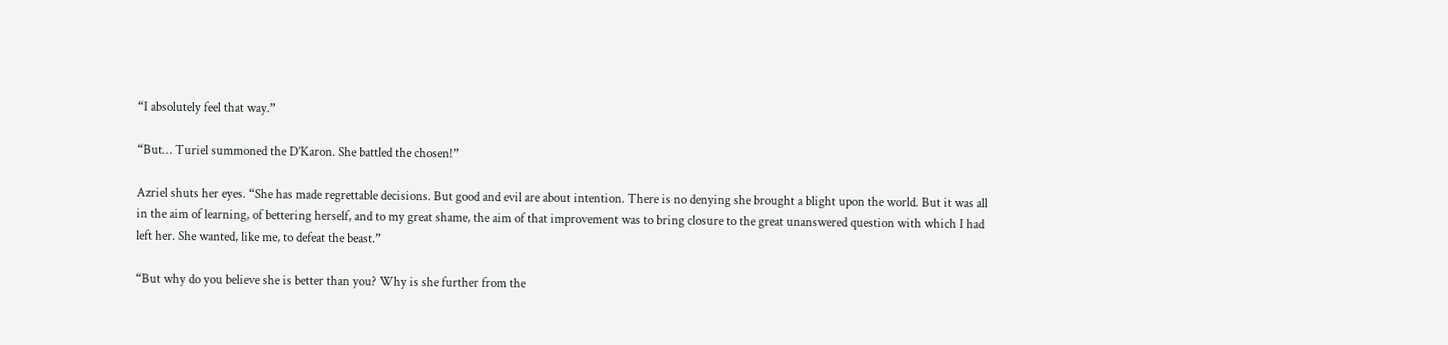“I absolutely feel that way.”

“But… Turiel summoned the D’Karon. She battled the chosen!”

Azriel shuts her eyes. “She has made regrettable decisions. But good and evil are about intention. There is no denying she brought a blight upon the world. But it was all in the aim of learning, of bettering herself, and to my great shame, the aim of that improvement was to bring closure to the great unanswered question with which I had left her. She wanted, like me, to defeat the beast.”

“But why do you believe she is better than you? Why is she further from the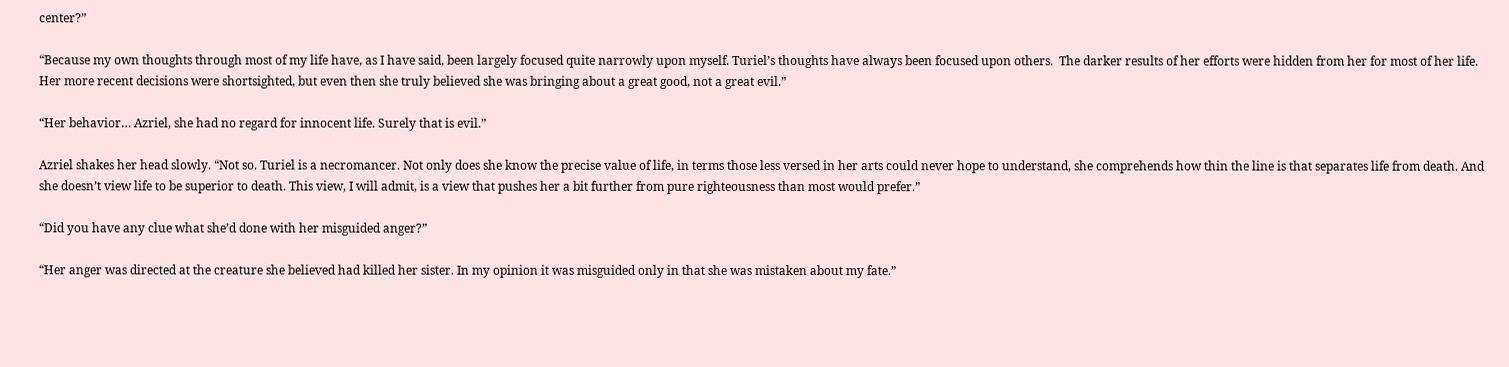center?”

“Because my own thoughts through most of my life have, as I have said, been largely focused quite narrowly upon myself. Turiel’s thoughts have always been focused upon others.  The darker results of her efforts were hidden from her for most of her life. Her more recent decisions were shortsighted, but even then she truly believed she was bringing about a great good, not a great evil.”

“Her behavior… Azriel, she had no regard for innocent life. Surely that is evil.”

Azriel shakes her head slowly. “Not so. Turiel is a necromancer. Not only does she know the precise value of life, in terms those less versed in her arts could never hope to understand, she comprehends how thin the line is that separates life from death. And she doesn’t view life to be superior to death. This view, I will admit, is a view that pushes her a bit further from pure righteousness than most would prefer.”

“Did you have any clue what she’d done with her misguided anger?”

“Her anger was directed at the creature she believed had killed her sister. In my opinion it was misguided only in that she was mistaken about my fate.”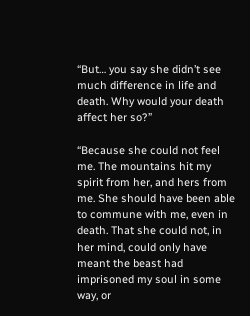“But… you say she didn’t see much difference in life and death. Why would your death affect her so?”

“Because she could not feel me. The mountains hit my spirit from her, and hers from me. She should have been able to commune with me, even in death. That she could not, in her mind, could only have meant the beast had imprisoned my soul in some way, or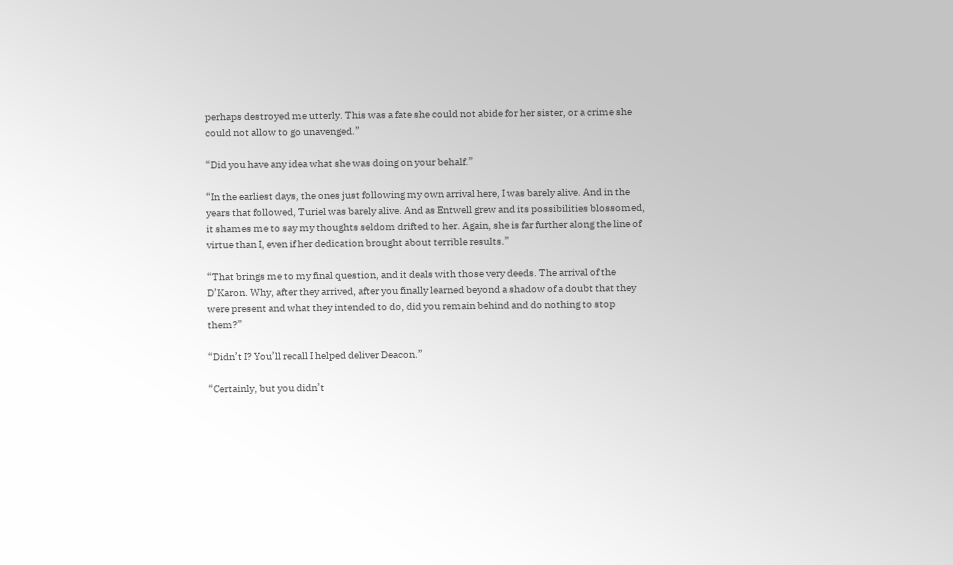perhaps destroyed me utterly. This was a fate she could not abide for her sister, or a crime she could not allow to go unavenged.”

“Did you have any idea what she was doing on your behalf.”

“In the earliest days, the ones just following my own arrival here, I was barely alive. And in the years that followed, Turiel was barely alive. And as Entwell grew and its possibilities blossomed, it shames me to say my thoughts seldom drifted to her. Again, she is far further along the line of virtue than I, even if her dedication brought about terrible results.”

“That brings me to my final question, and it deals with those very deeds. The arrival of the D’Karon. Why, after they arrived, after you finally learned beyond a shadow of a doubt that they were present and what they intended to do, did you remain behind and do nothing to stop them?”

“Didn’t I? You’ll recall I helped deliver Deacon.”

“Certainly, but you didn’t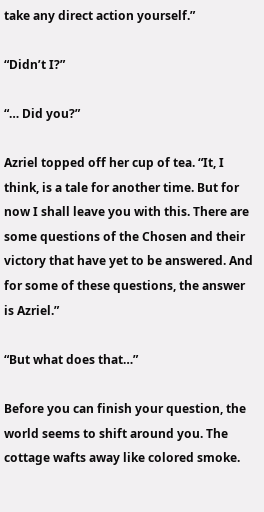take any direct action yourself.”

“Didn’t I?”

“… Did you?”

Azriel topped off her cup of tea. “It, I think, is a tale for another time. But for now I shall leave you with this. There are some questions of the Chosen and their victory that have yet to be answered. And for some of these questions, the answer is Azriel.”

“But what does that…”

Before you can finish your question, the world seems to shift around you. The cottage wafts away like colored smoke.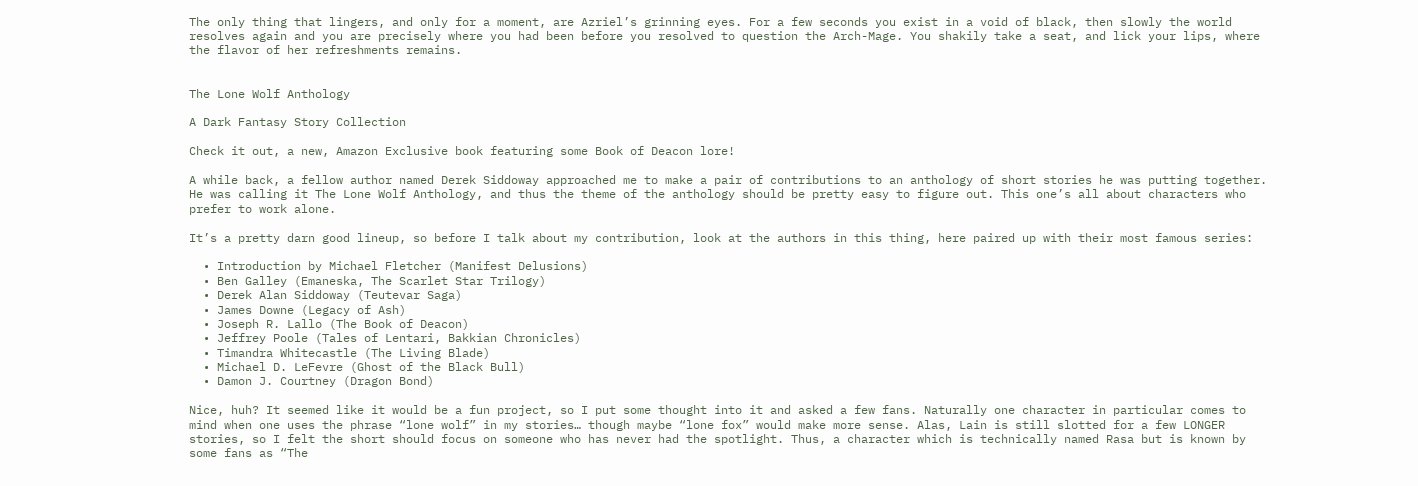The only thing that lingers, and only for a moment, are Azriel’s grinning eyes. For a few seconds you exist in a void of black, then slowly the world resolves again and you are precisely where you had been before you resolved to question the Arch-Mage. You shakily take a seat, and lick your lips, where the flavor of her refreshments remains.


The Lone Wolf Anthology

A Dark Fantasy Story Collection

Check it out, a new, Amazon Exclusive book featuring some Book of Deacon lore!

A while back, a fellow author named Derek Siddoway approached me to make a pair of contributions to an anthology of short stories he was putting together. He was calling it The Lone Wolf Anthology, and thus the theme of the anthology should be pretty easy to figure out. This one’s all about characters who prefer to work alone.

It’s a pretty darn good lineup, so before I talk about my contribution, look at the authors in this thing, here paired up with their most famous series:

  • Introduction by Michael Fletcher (Manifest Delusions)
  • Ben Galley (Emaneska, The Scarlet Star Trilogy)
  • Derek Alan Siddoway (Teutevar Saga)
  • James Downe (Legacy of Ash)
  • Joseph R. Lallo (The Book of Deacon)
  • Jeffrey Poole (Tales of Lentari, Bakkian Chronicles)
  • Timandra Whitecastle (The Living Blade)
  • Michael D. LeFevre (Ghost of the Black Bull)
  • Damon J. Courtney (Dragon Bond)

Nice, huh? It seemed like it would be a fun project, so I put some thought into it and asked a few fans. Naturally one character in particular comes to mind when one uses the phrase “lone wolf” in my stories… though maybe “lone fox” would make more sense. Alas, Lain is still slotted for a few LONGER stories, so I felt the short should focus on someone who has never had the spotlight. Thus, a character which is technically named Rasa but is known by some fans as “The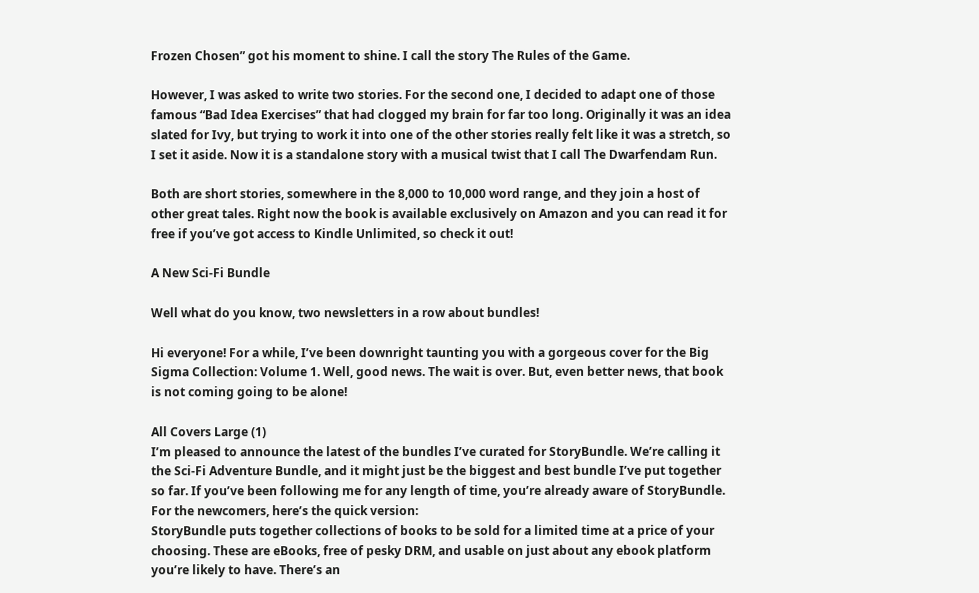Frozen Chosen” got his moment to shine. I call the story The Rules of the Game.

However, I was asked to write two stories. For the second one, I decided to adapt one of those famous “Bad Idea Exercises” that had clogged my brain for far too long. Originally it was an idea slated for Ivy, but trying to work it into one of the other stories really felt like it was a stretch, so I set it aside. Now it is a standalone story with a musical twist that I call The Dwarfendam Run.

Both are short stories, somewhere in the 8,000 to 10,000 word range, and they join a host of other great tales. Right now the book is available exclusively on Amazon and you can read it for free if you’ve got access to Kindle Unlimited, so check it out!

A New Sci-Fi Bundle

Well what do you know, two newsletters in a row about bundles!

Hi everyone! For a while, I’ve been downright taunting you with a gorgeous cover for the Big Sigma Collection: Volume 1. Well, good news. The wait is over. But, even better news, that book is not coming going to be alone!

All Covers Large (1)
I’m pleased to announce the latest of the bundles I’ve curated for StoryBundle. We’re calling it the Sci-Fi Adventure Bundle, and it might just be the biggest and best bundle I’ve put together so far. If you’ve been following me for any length of time, you’re already aware of StoryBundle. For the newcomers, here’s the quick version:
StoryBundle puts together collections of books to be sold for a limited time at a price of your choosing. These are eBooks, free of pesky DRM, and usable on just about any ebook platform you’re likely to have. There’s an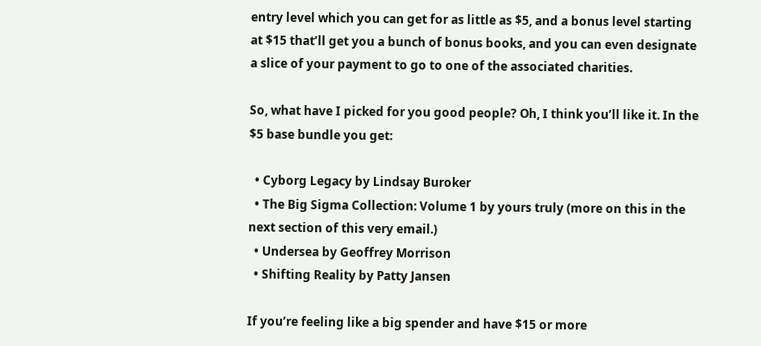entry level which you can get for as little as $5, and a bonus level starting at $15 that’ll get you a bunch of bonus books, and you can even designate a slice of your payment to go to one of the associated charities.

So, what have I picked for you good people? Oh, I think you’ll like it. In the $5 base bundle you get:

  • Cyborg Legacy by Lindsay Buroker
  • The Big Sigma Collection: Volume 1 by yours truly (more on this in the next section of this very email.)
  • Undersea by Geoffrey Morrison
  • Shifting Reality by Patty Jansen

If you’re feeling like a big spender and have $15 or more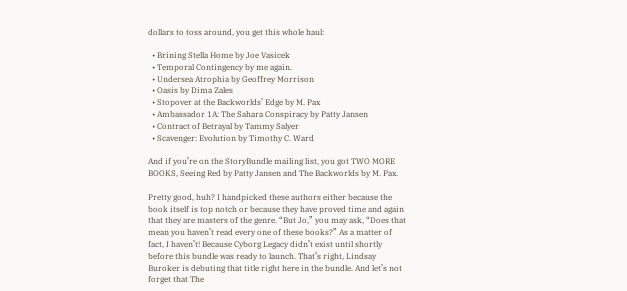dollars to toss around, you get this whole haul:

  • Brining Stella Home by Joe Vasicek
  • Temporal Contingency by me again.
  • Undersea Atrophia by Geoffrey Morrison
  • Oasis by Dima Zales
  • Stopover at the Backworlds’ Edge by M. Pax
  • Ambassador 1A: The Sahara Conspiracy by Patty Jansen
  • Contract of Betrayal by Tammy Salyer
  • Scavenger: Evolution by Timothy C. Ward

And if you’re on the StoryBundle mailing list, you got TWO MORE BOOKS, Seeing Red by Patty Jansen and The Backworlds by M. Pax.

Pretty good, huh? I handpicked these authors either because the book itself is top notch or because they have proved time and again that they are masters of the genre. “But Jo,” you may ask, “Does that mean you haven’t read every one of these books?” As a matter of fact, I haven’t! Because Cyborg Legacy didn’t exist until shortly before this bundle was ready to launch. That’s right, Lindsay Buroker is debuting that title right here in the bundle. And let’s not forget that The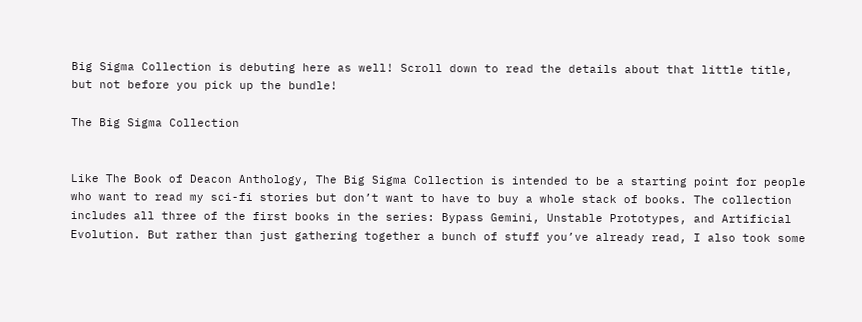Big Sigma Collection is debuting here as well! Scroll down to read the details about that little title, but not before you pick up the bundle!

The Big Sigma Collection


Like The Book of Deacon Anthology, The Big Sigma Collection is intended to be a starting point for people who want to read my sci-fi stories but don’t want to have to buy a whole stack of books. The collection includes all three of the first books in the series: Bypass Gemini, Unstable Prototypes, and Artificial Evolution. But rather than just gathering together a bunch of stuff you’ve already read, I also took some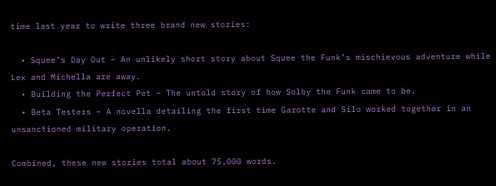time last year to write three brand new stories:

  • Squee’s Day Out – An unlikely short story about Squee the Funk’s mischievous adventure while Lex and Michella are away.
  • Building the Perfect Pet – The untold story of how Solby the Funk came to be.
  • Beta Testers – A novella detailing the first time Garotte and Silo worked together in an unsanctioned military operation.

Combined, these new stories total about 75,000 words.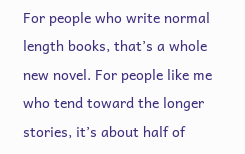For people who write normal length books, that’s a whole new novel. For people like me who tend toward the longer stories, it’s about half of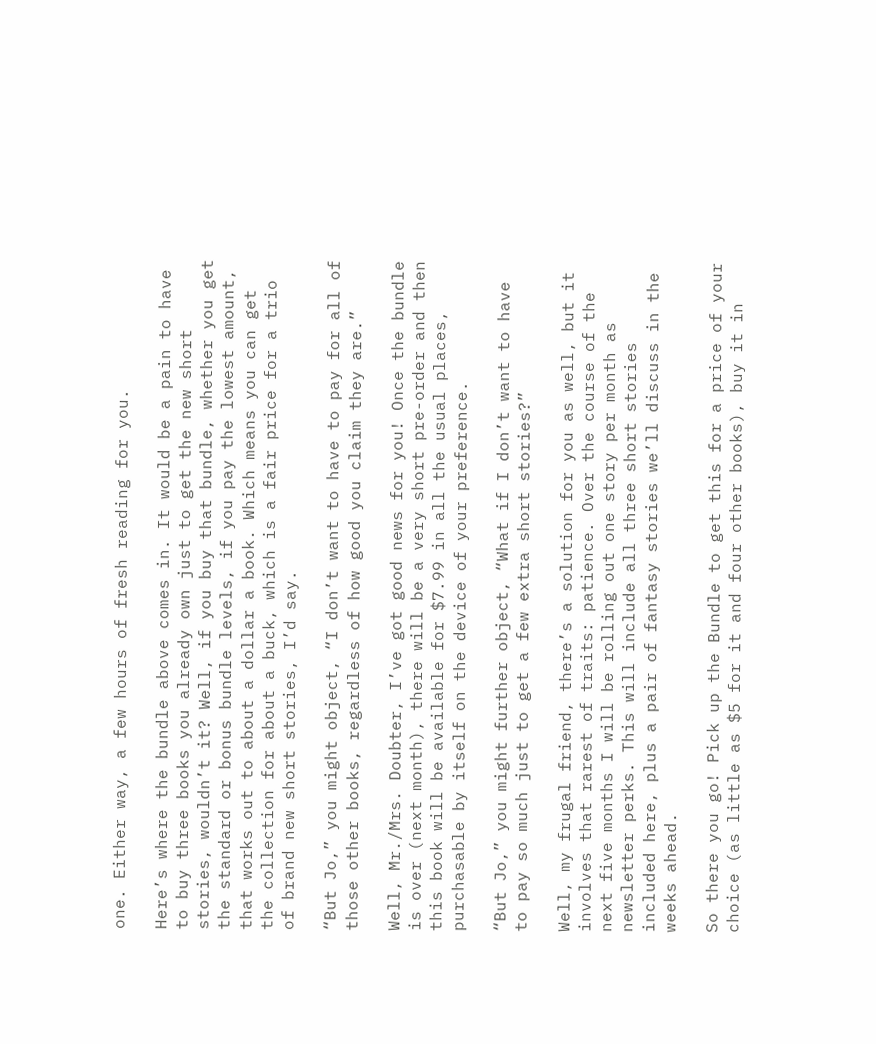one. Either way, a few hours of fresh reading for you.

Here’s where the bundle above comes in. It would be a pain to have to buy three books you already own just to get the new short stories, wouldn’t it? Well, if you buy that bundle, whether you get the standard or bonus bundle levels, if you pay the lowest amount, that works out to about a dollar a book. Which means you can get the collection for about a buck, which is a fair price for a trio of brand new short stories, I’d say.

“But Jo,” you might object, “I don’t want to have to pay for all of those other books, regardless of how good you claim they are.”

Well, Mr./Mrs. Doubter, I’ve got good news for you! Once the bundle is over (next month), there will be a very short pre-order and then this book will be available for $7.99 in all the usual places, purchasable by itself on the device of your preference.

“But Jo,” you might further object, “What if I don’t want to have to pay so much just to get a few extra short stories?”

Well, my frugal friend, there’s a solution for you as well, but it involves that rarest of traits: patience. Over the course of the next five months I will be rolling out one story per month as newsletter perks. This will include all three short stories included here, plus a pair of fantasy stories we’ll discuss in the weeks ahead.

So there you go! Pick up the Bundle to get this for a price of your choice (as little as $5 for it and four other books), buy it in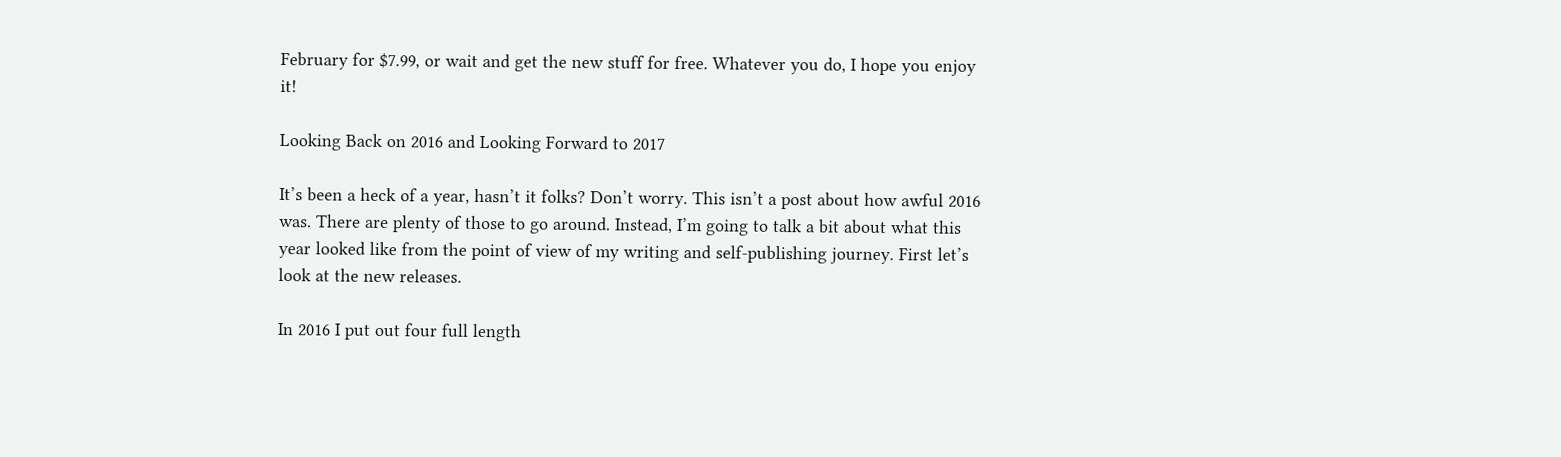February for $7.99, or wait and get the new stuff for free. Whatever you do, I hope you enjoy it!

Looking Back on 2016 and Looking Forward to 2017

It’s been a heck of a year, hasn’t it folks? Don’t worry. This isn’t a post about how awful 2016 was. There are plenty of those to go around. Instead, I’m going to talk a bit about what this year looked like from the point of view of my writing and self-publishing journey. First let’s look at the new releases.

In 2016 I put out four full length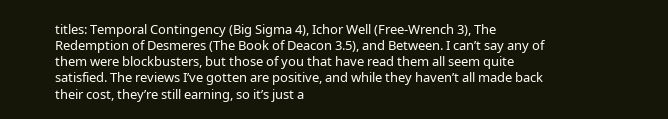titles: Temporal Contingency (Big Sigma 4), Ichor Well (Free-Wrench 3), The Redemption of Desmeres (The Book of Deacon 3.5), and Between. I can’t say any of them were blockbusters, but those of you that have read them all seem quite satisfied. The reviews I’ve gotten are positive, and while they haven’t all made back their cost, they’re still earning, so it’s just a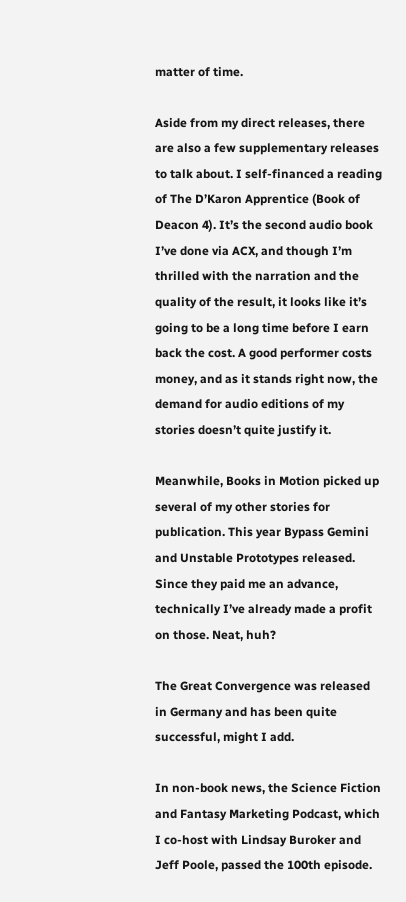matter of time.

Aside from my direct releases, there are also a few supplementary releases to talk about. I self-financed a reading of The D’Karon Apprentice (Book of Deacon 4). It’s the second audio book I’ve done via ACX, and though I’m thrilled with the narration and the quality of the result, it looks like it’s going to be a long time before I earn back the cost. A good performer costs money, and as it stands right now, the demand for audio editions of my stories doesn’t quite justify it.

Meanwhile, Books in Motion picked up several of my other stories for publication. This year Bypass Gemini and Unstable Prototypes released. Since they paid me an advance, technically I’ve already made a profit on those. Neat, huh?

The Great Convergence was released in Germany and has been quite successful, might I add.

In non-book news, the Science Fiction and Fantasy Marketing Podcast, which I co-host with Lindsay Buroker and Jeff Poole, passed the 100th episode.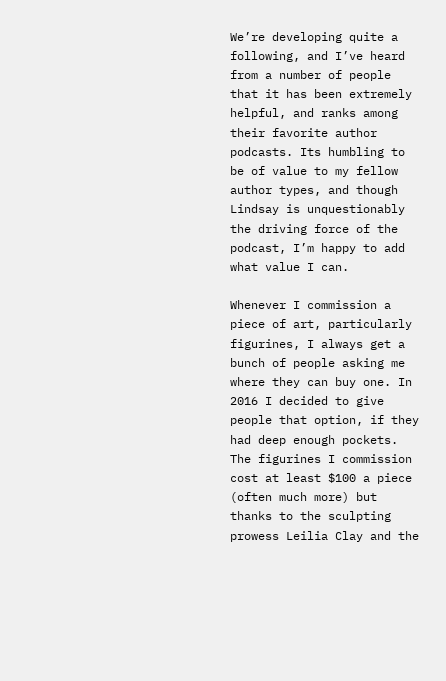We’re developing quite a following, and I’ve heard from a number of people that it has been extremely helpful, and ranks among their favorite author podcasts. Its humbling to be of value to my fellow author types, and though Lindsay is unquestionably the driving force of the podcast, I’m happy to add what value I can.

Whenever I commission a piece of art, particularly figurines, I always get a bunch of people asking me where they can buy one. In 2016 I decided to give people that option, if they had deep enough pockets. The figurines I commission cost at least $100 a piece (often much more) but thanks to the sculpting prowess Leilia Clay and the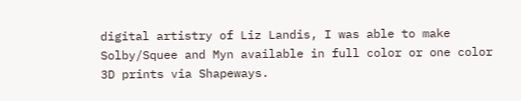digital artistry of Liz Landis, I was able to make Solby/Squee and Myn available in full color or one color 3D prints via Shapeways.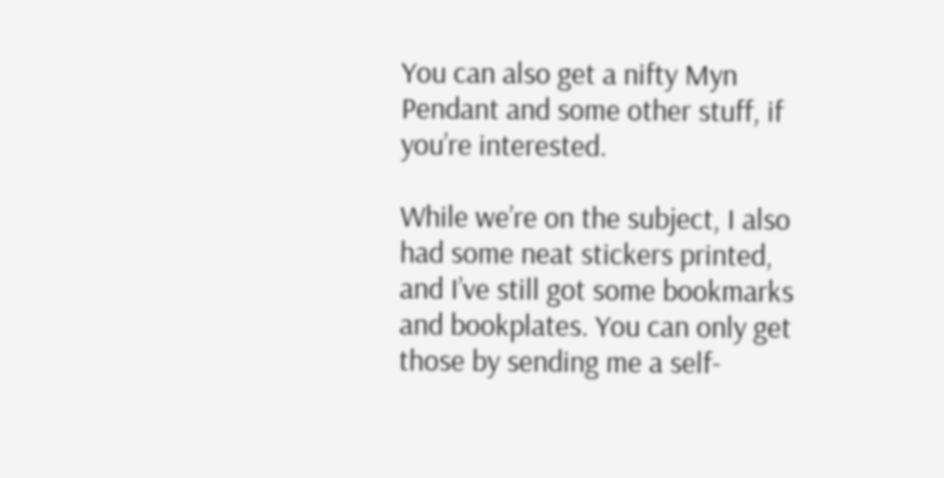You can also get a nifty Myn Pendant and some other stuff, if you’re interested.

While we’re on the subject, I also had some neat stickers printed, and I’ve still got some bookmarks and bookplates. You can only get those by sending me a self-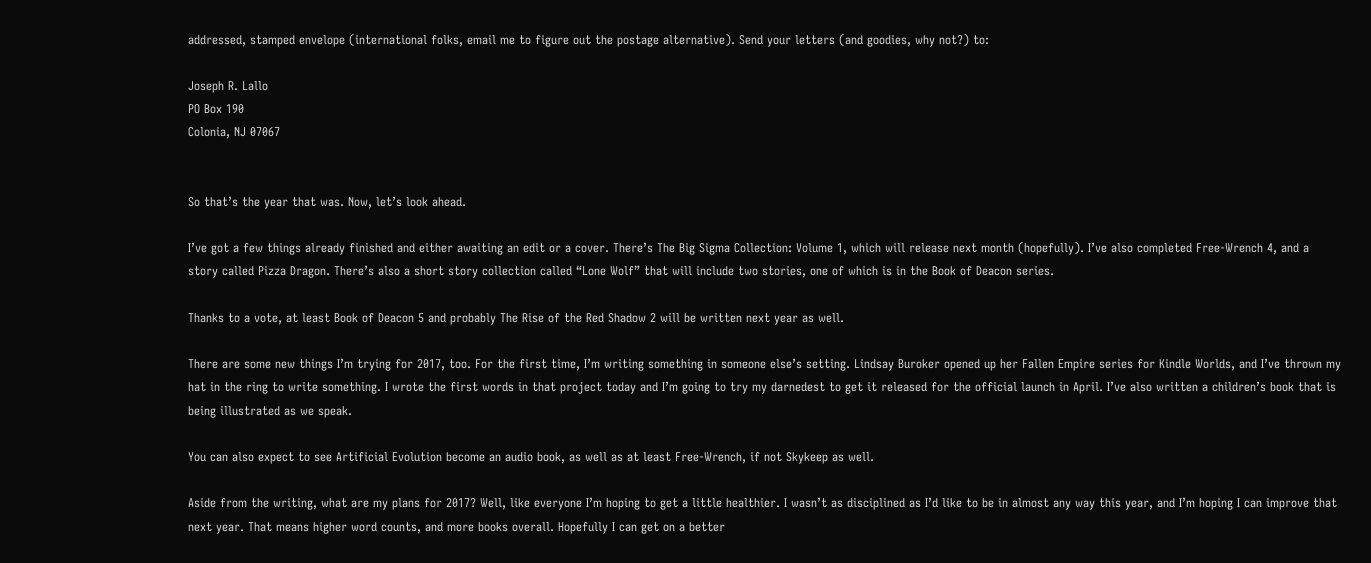addressed, stamped envelope (international folks, email me to figure out the postage alternative). Send your letters (and goodies, why not?) to:

Joseph R. Lallo
PO Box 190
Colonia, NJ 07067


So that’s the year that was. Now, let’s look ahead.

I’ve got a few things already finished and either awaiting an edit or a cover. There’s The Big Sigma Collection: Volume 1, which will release next month (hopefully). I’ve also completed Free-Wrench 4, and a story called Pizza Dragon. There’s also a short story collection called “Lone Wolf” that will include two stories, one of which is in the Book of Deacon series.

Thanks to a vote, at least Book of Deacon 5 and probably The Rise of the Red Shadow 2 will be written next year as well.

There are some new things I’m trying for 2017, too. For the first time, I’m writing something in someone else’s setting. Lindsay Buroker opened up her Fallen Empire series for Kindle Worlds, and I’ve thrown my hat in the ring to write something. I wrote the first words in that project today and I’m going to try my darnedest to get it released for the official launch in April. I’ve also written a children’s book that is being illustrated as we speak.

You can also expect to see Artificial Evolution become an audio book, as well as at least Free-Wrench, if not Skykeep as well.

Aside from the writing, what are my plans for 2017? Well, like everyone I’m hoping to get a little healthier. I wasn’t as disciplined as I’d like to be in almost any way this year, and I’m hoping I can improve that next year. That means higher word counts, and more books overall. Hopefully I can get on a better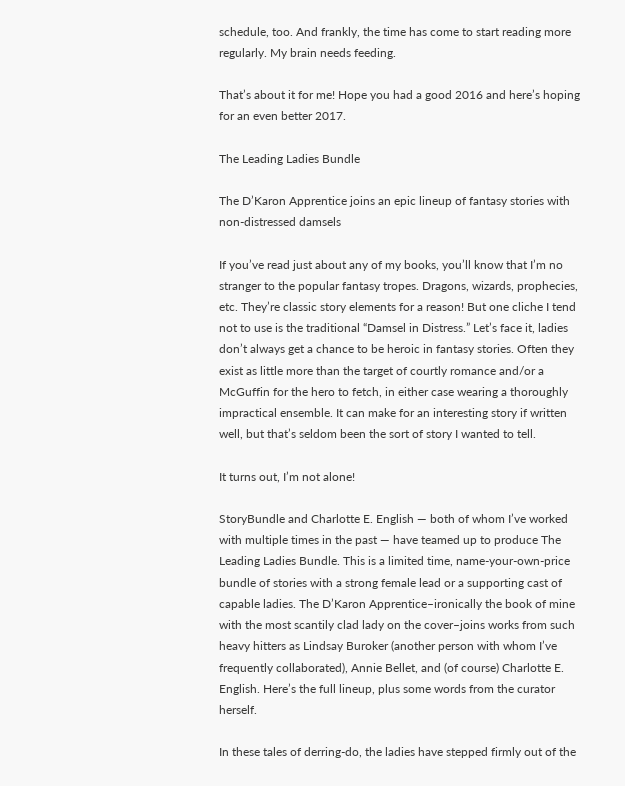schedule, too. And frankly, the time has come to start reading more regularly. My brain needs feeding.

That’s about it for me! Hope you had a good 2016 and here’s hoping for an even better 2017.

The Leading Ladies Bundle

The D’Karon Apprentice joins an epic lineup of fantasy stories with non-distressed damsels

If you’ve read just about any of my books, you’ll know that I’m no stranger to the popular fantasy tropes. Dragons, wizards, prophecies, etc. They’re classic story elements for a reason! But one cliche I tend not to use is the traditional “Damsel in Distress.” Let’s face it, ladies don’t always get a chance to be heroic in fantasy stories. Often they exist as little more than the target of courtly romance and/or a McGuffin for the hero to fetch, in either case wearing a thoroughly impractical ensemble. It can make for an interesting story if written well, but that’s seldom been the sort of story I wanted to tell.

It turns out, I’m not alone!

StoryBundle and Charlotte E. English — both of whom I’ve worked with multiple times in the past — have teamed up to produce The Leading Ladies Bundle. This is a limited time, name-your-own-price bundle of stories with a strong female lead or a supporting cast of capable ladies. The D’Karon Apprentice–ironically the book of mine with the most scantily clad lady on the cover–joins works from such heavy hitters as Lindsay Buroker (another person with whom I’ve frequently collaborated), Annie Bellet, and (of course) Charlotte E. English. Here’s the full lineup, plus some words from the curator herself.

In these tales of derring-do, the ladies have stepped firmly out of the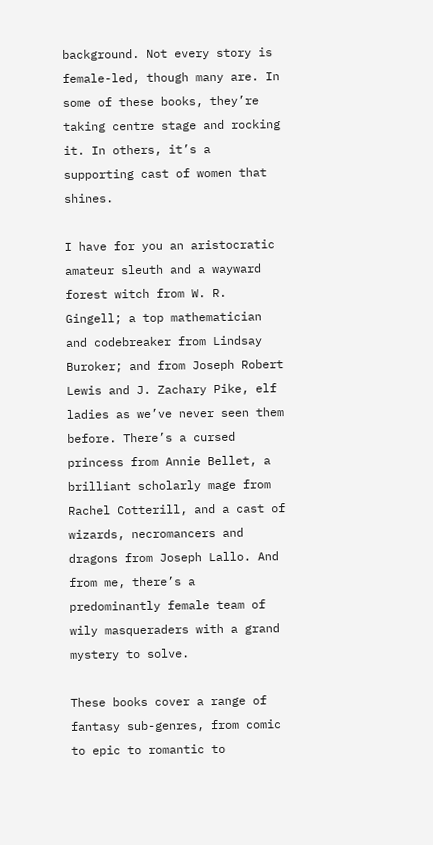background. Not every story is female-led, though many are. In some of these books, they’re taking centre stage and rocking it. In others, it’s a supporting cast of women that shines.

I have for you an aristocratic amateur sleuth and a wayward forest witch from W. R. Gingell; a top mathematician and codebreaker from Lindsay Buroker; and from Joseph Robert Lewis and J. Zachary Pike, elf ladies as we’ve never seen them before. There’s a cursed princess from Annie Bellet, a brilliant scholarly mage from Rachel Cotterill, and a cast of wizards, necromancers and dragons from Joseph Lallo. And from me, there’s a predominantly female team of wily masqueraders with a grand mystery to solve.

These books cover a range of fantasy sub-genres, from comic to epic to romantic to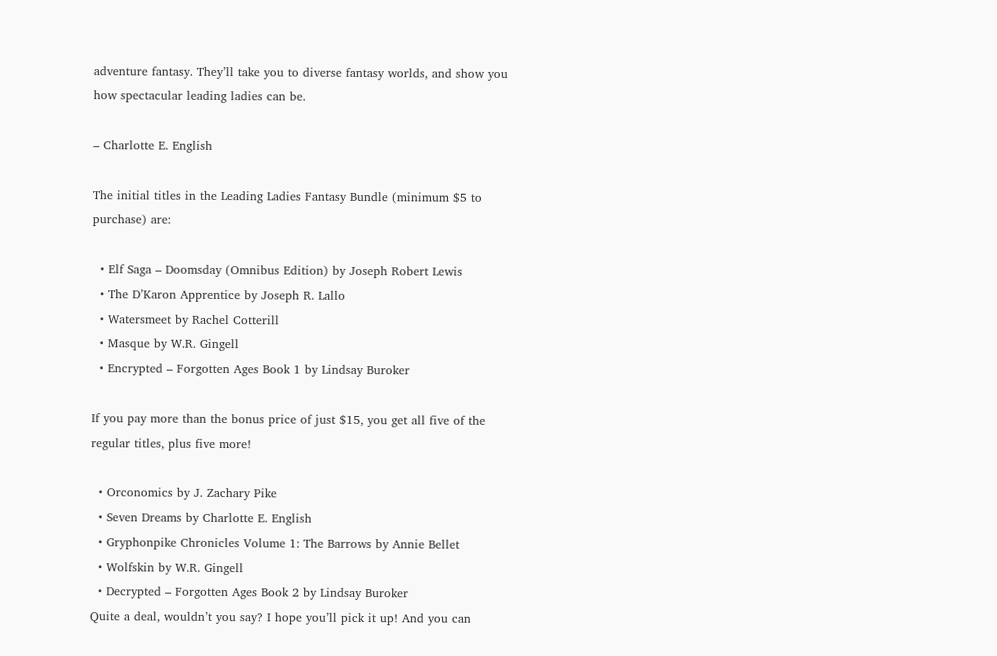adventure fantasy. They’ll take you to diverse fantasy worlds, and show you how spectacular leading ladies can be.

– Charlotte E. English

The initial titles in the Leading Ladies Fantasy Bundle (minimum $5 to purchase) are:

  • Elf Saga – Doomsday (Omnibus Edition) by Joseph Robert Lewis
  • The D’Karon Apprentice by Joseph R. Lallo
  • Watersmeet by Rachel Cotterill
  • Masque by W.R. Gingell
  • Encrypted – Forgotten Ages Book 1 by Lindsay Buroker

If you pay more than the bonus price of just $15, you get all five of the regular titles, plus five more!

  • Orconomics by J. Zachary Pike
  • Seven Dreams by Charlotte E. English
  • Gryphonpike Chronicles Volume 1: The Barrows by Annie Bellet
  • Wolfskin by W.R. Gingell
  • Decrypted – Forgotten Ages Book 2 by Lindsay Buroker
Quite a deal, wouldn’t you say? I hope you’ll pick it up! And you can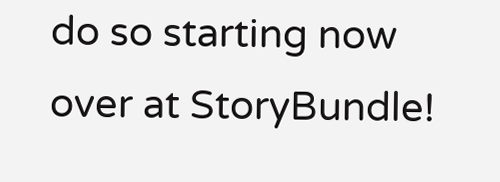do so starting now over at StoryBundle!